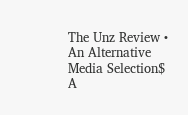The Unz Review • An Alternative Media Selection$
A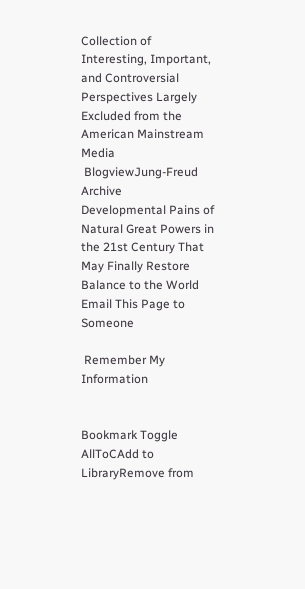Collection of Interesting, Important, and Controversial Perspectives Largely Excluded from the American Mainstream Media
 BlogviewJung-Freud Archive
Developmental Pains of Natural Great Powers in the 21st Century That May Finally Restore Balance to the World
Email This Page to Someone

 Remember My Information


Bookmark Toggle AllToCAdd to LibraryRemove from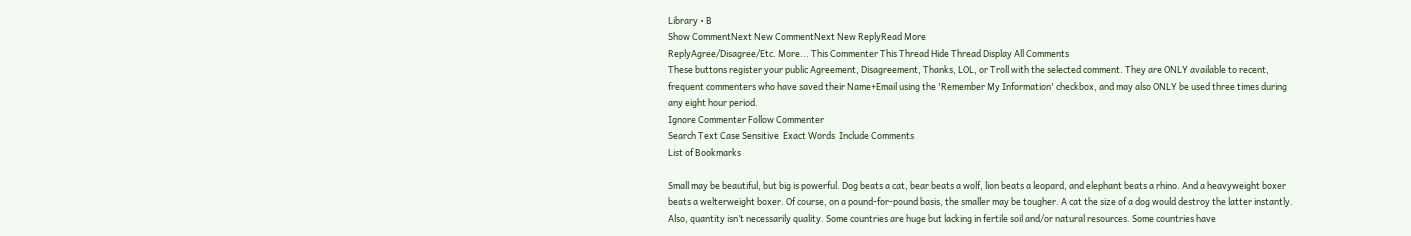Library • B
Show CommentNext New CommentNext New ReplyRead More
ReplyAgree/Disagree/Etc. More... This Commenter This Thread Hide Thread Display All Comments
These buttons register your public Agreement, Disagreement, Thanks, LOL, or Troll with the selected comment. They are ONLY available to recent, frequent commenters who have saved their Name+Email using the 'Remember My Information' checkbox, and may also ONLY be used three times during any eight hour period.
Ignore Commenter Follow Commenter
Search Text Case Sensitive  Exact Words  Include Comments
List of Bookmarks

Small may be beautiful, but big is powerful. Dog beats a cat, bear beats a wolf, lion beats a leopard, and elephant beats a rhino. And a heavyweight boxer beats a welterweight boxer. Of course, on a pound-for-pound basis, the smaller may be tougher. A cat the size of a dog would destroy the latter instantly. Also, quantity isn’t necessarily quality. Some countries are huge but lacking in fertile soil and/or natural resources. Some countries have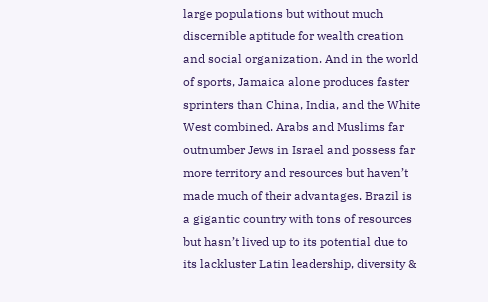large populations but without much discernible aptitude for wealth creation and social organization. And in the world of sports, Jamaica alone produces faster sprinters than China, India, and the White West combined. Arabs and Muslims far outnumber Jews in Israel and possess far more territory and resources but haven’t made much of their advantages. Brazil is a gigantic country with tons of resources but hasn’t lived up to its potential due to its lackluster Latin leadership, diversity &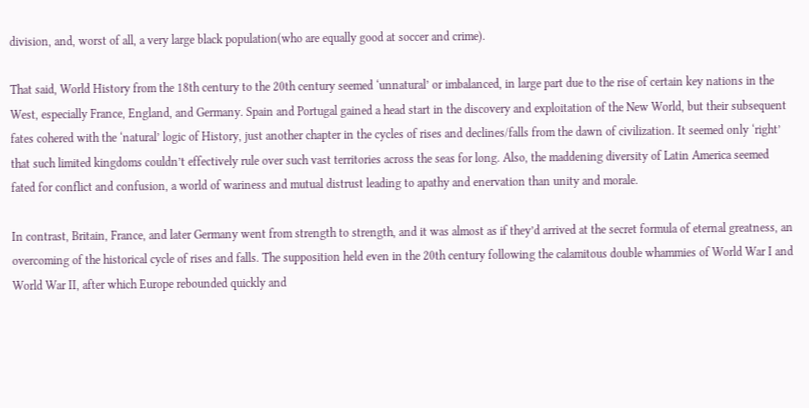division, and, worst of all, a very large black population(who are equally good at soccer and crime).

That said, World History from the 18th century to the 20th century seemed ‘unnatural’ or imbalanced, in large part due to the rise of certain key nations in the West, especially France, England, and Germany. Spain and Portugal gained a head start in the discovery and exploitation of the New World, but their subsequent fates cohered with the ‘natural’ logic of History, just another chapter in the cycles of rises and declines/falls from the dawn of civilization. It seemed only ‘right’ that such limited kingdoms couldn’t effectively rule over such vast territories across the seas for long. Also, the maddening diversity of Latin America seemed fated for conflict and confusion, a world of wariness and mutual distrust leading to apathy and enervation than unity and morale.

In contrast, Britain, France, and later Germany went from strength to strength, and it was almost as if they’d arrived at the secret formula of eternal greatness, an overcoming of the historical cycle of rises and falls. The supposition held even in the 20th century following the calamitous double whammies of World War I and World War II, after which Europe rebounded quickly and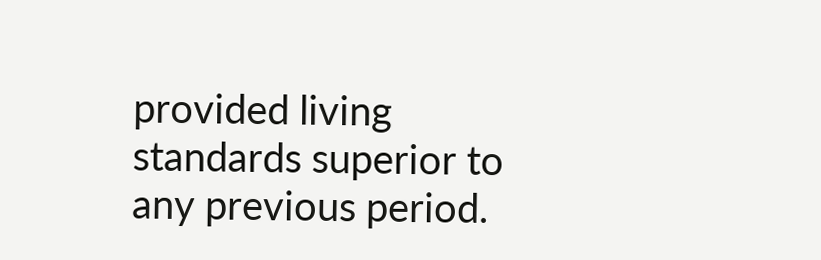provided living standards superior to any previous period.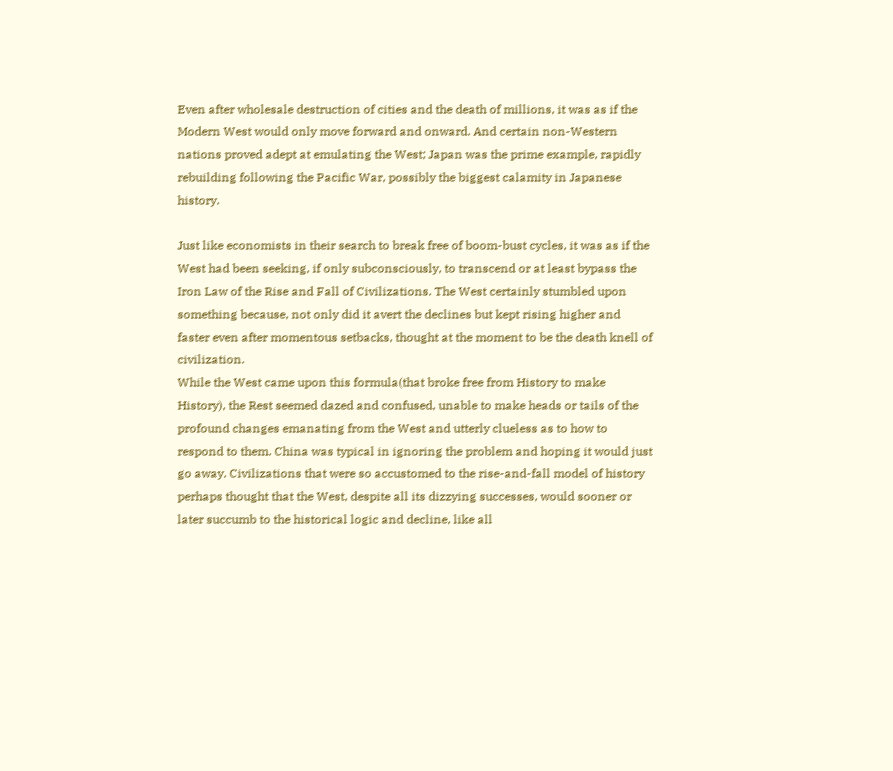Even after wholesale destruction of cities and the death of millions, it was as if the Modern West would only move forward and onward. And certain non-Western nations proved adept at emulating the West; Japan was the prime example, rapidly rebuilding following the Pacific War, possibly the biggest calamity in Japanese history.

Just like economists in their search to break free of boom-bust cycles, it was as if the West had been seeking, if only subconsciously, to transcend or at least bypass the Iron Law of the Rise and Fall of Civilizations. The West certainly stumbled upon something because, not only did it avert the declines but kept rising higher and faster even after momentous setbacks, thought at the moment to be the death knell of civilization.
While the West came upon this formula(that broke free from History to make History), the Rest seemed dazed and confused, unable to make heads or tails of the profound changes emanating from the West and utterly clueless as to how to respond to them. China was typical in ignoring the problem and hoping it would just go away. Civilizations that were so accustomed to the rise-and-fall model of history perhaps thought that the West, despite all its dizzying successes, would sooner or later succumb to the historical logic and decline, like all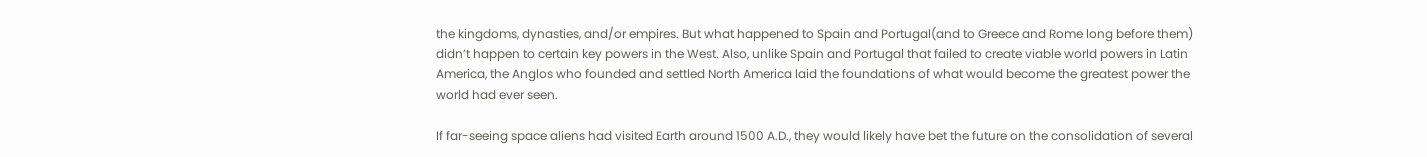the kingdoms, dynasties, and/or empires. But what happened to Spain and Portugal(and to Greece and Rome long before them) didn’t happen to certain key powers in the West. Also, unlike Spain and Portugal that failed to create viable world powers in Latin America, the Anglos who founded and settled North America laid the foundations of what would become the greatest power the world had ever seen.

If far-seeing space aliens had visited Earth around 1500 A.D., they would likely have bet the future on the consolidation of several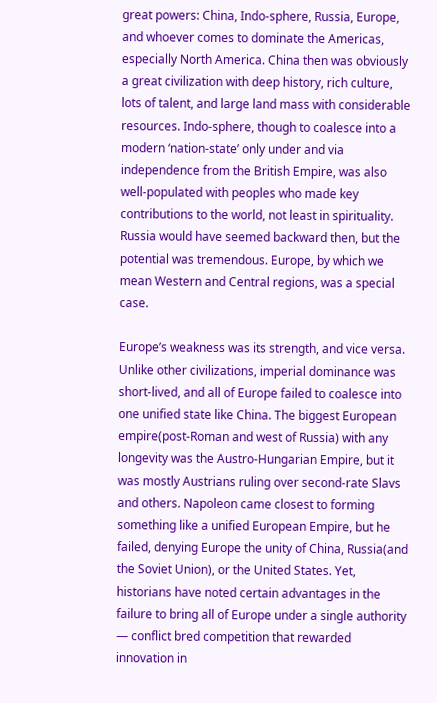great powers: China, Indo-sphere, Russia, Europe, and whoever comes to dominate the Americas, especially North America. China then was obviously a great civilization with deep history, rich culture, lots of talent, and large land mass with considerable resources. Indo-sphere, though to coalesce into a modern ‘nation-state’ only under and via independence from the British Empire, was also well-populated with peoples who made key contributions to the world, not least in spirituality. Russia would have seemed backward then, but the potential was tremendous. Europe, by which we mean Western and Central regions, was a special case.

Europe’s weakness was its strength, and vice versa. Unlike other civilizations, imperial dominance was short-lived, and all of Europe failed to coalesce into one unified state like China. The biggest European empire(post-Roman and west of Russia) with any longevity was the Austro-Hungarian Empire, but it was mostly Austrians ruling over second-rate Slavs and others. Napoleon came closest to forming something like a unified European Empire, but he failed, denying Europe the unity of China, Russia(and the Soviet Union), or the United States. Yet, historians have noted certain advantages in the failure to bring all of Europe under a single authority — conflict bred competition that rewarded innovation in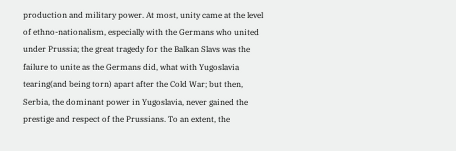production and military power. At most, unity came at the level of ethno-nationalism, especially with the Germans who united under Prussia; the great tragedy for the Balkan Slavs was the failure to unite as the Germans did, what with Yugoslavia tearing(and being torn) apart after the Cold War; but then, Serbia, the dominant power in Yugoslavia, never gained the prestige and respect of the Prussians. To an extent, the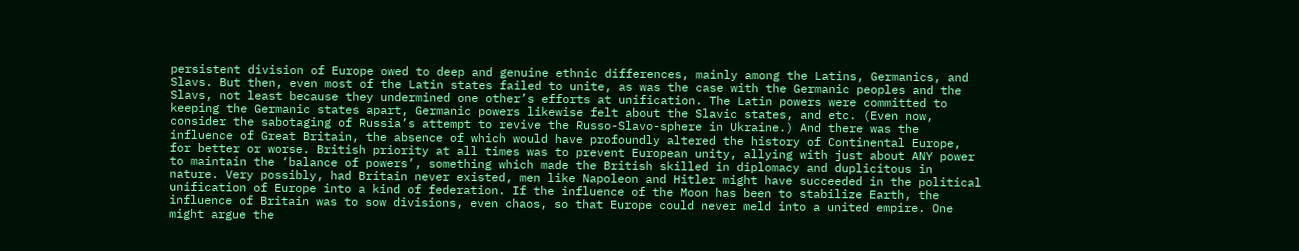persistent division of Europe owed to deep and genuine ethnic differences, mainly among the Latins, Germanics, and Slavs. But then, even most of the Latin states failed to unite, as was the case with the Germanic peoples and the Slavs, not least because they undermined one other’s efforts at unification. The Latin powers were committed to keeping the Germanic states apart, Germanic powers likewise felt about the Slavic states, and etc. (Even now, consider the sabotaging of Russia’s attempt to revive the Russo-Slavo-sphere in Ukraine.) And there was the influence of Great Britain, the absence of which would have profoundly altered the history of Continental Europe, for better or worse. British priority at all times was to prevent European unity, allying with just about ANY power to maintain the ‘balance of powers’, something which made the British skilled in diplomacy and duplicitous in nature. Very possibly, had Britain never existed, men like Napoleon and Hitler might have succeeded in the political unification of Europe into a kind of federation. If the influence of the Moon has been to stabilize Earth, the influence of Britain was to sow divisions, even chaos, so that Europe could never meld into a united empire. One might argue the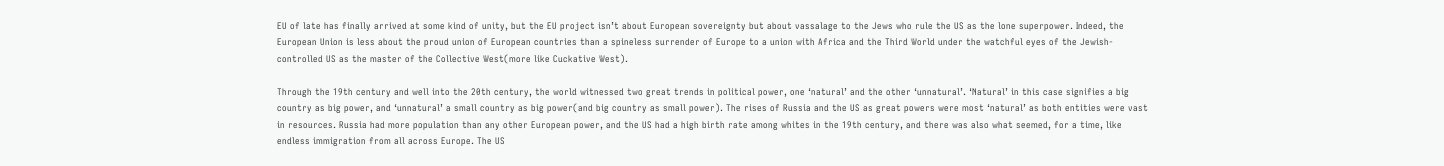EU of late has finally arrived at some kind of unity, but the EU project isn’t about European sovereignty but about vassalage to the Jews who rule the US as the lone superpower. Indeed, the European Union is less about the proud union of European countries than a spineless surrender of Europe to a union with Africa and the Third World under the watchful eyes of the Jewish-controlled US as the master of the Collective West(more like Cuckative West).

Through the 19th century and well into the 20th century, the world witnessed two great trends in political power, one ‘natural’ and the other ‘unnatural’. ‘Natural’ in this case signifies a big country as big power, and ‘unnatural’ a small country as big power(and big country as small power). The rises of Russia and the US as great powers were most ‘natural’ as both entities were vast in resources. Russia had more population than any other European power, and the US had a high birth rate among whites in the 19th century, and there was also what seemed, for a time, like endless immigration from all across Europe. The US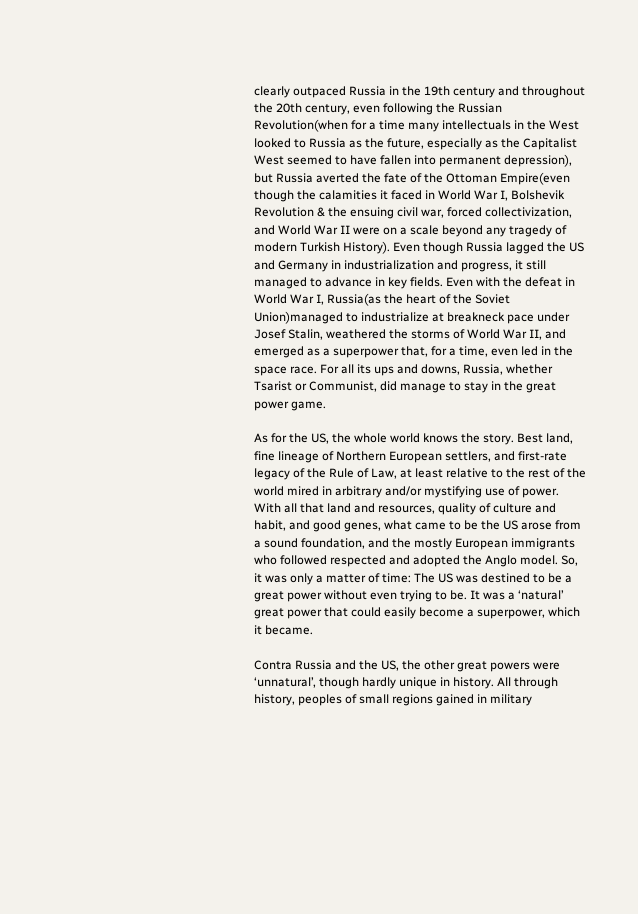clearly outpaced Russia in the 19th century and throughout the 20th century, even following the Russian Revolution(when for a time many intellectuals in the West looked to Russia as the future, especially as the Capitalist West seemed to have fallen into permanent depression), but Russia averted the fate of the Ottoman Empire(even though the calamities it faced in World War I, Bolshevik Revolution & the ensuing civil war, forced collectivization, and World War II were on a scale beyond any tragedy of modern Turkish History). Even though Russia lagged the US and Germany in industrialization and progress, it still managed to advance in key fields. Even with the defeat in World War I, Russia(as the heart of the Soviet Union)managed to industrialize at breakneck pace under Josef Stalin, weathered the storms of World War II, and emerged as a superpower that, for a time, even led in the space race. For all its ups and downs, Russia, whether Tsarist or Communist, did manage to stay in the great power game.

As for the US, the whole world knows the story. Best land, fine lineage of Northern European settlers, and first-rate legacy of the Rule of Law, at least relative to the rest of the world mired in arbitrary and/or mystifying use of power. With all that land and resources, quality of culture and habit, and good genes, what came to be the US arose from a sound foundation, and the mostly European immigrants who followed respected and adopted the Anglo model. So, it was only a matter of time: The US was destined to be a great power without even trying to be. It was a ‘natural’ great power that could easily become a superpower, which it became.

Contra Russia and the US, the other great powers were ‘unnatural’, though hardly unique in history. All through history, peoples of small regions gained in military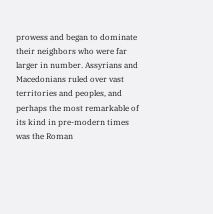prowess and began to dominate their neighbors who were far larger in number. Assyrians and Macedonians ruled over vast territories and peoples, and perhaps the most remarkable of its kind in pre-modern times was the Roman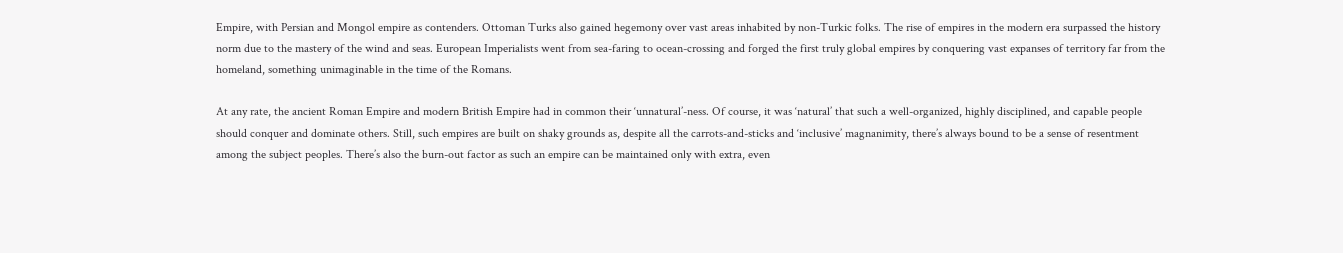Empire, with Persian and Mongol empire as contenders. Ottoman Turks also gained hegemony over vast areas inhabited by non-Turkic folks. The rise of empires in the modern era surpassed the history norm due to the mastery of the wind and seas. European Imperialists went from sea-faring to ocean-crossing and forged the first truly global empires by conquering vast expanses of territory far from the homeland, something unimaginable in the time of the Romans.

At any rate, the ancient Roman Empire and modern British Empire had in common their ‘unnatural’-ness. Of course, it was ‘natural’ that such a well-organized, highly disciplined, and capable people should conquer and dominate others. Still, such empires are built on shaky grounds as, despite all the carrots-and-sticks and ‘inclusive’ magnanimity, there’s always bound to be a sense of resentment among the subject peoples. There’s also the burn-out factor as such an empire can be maintained only with extra, even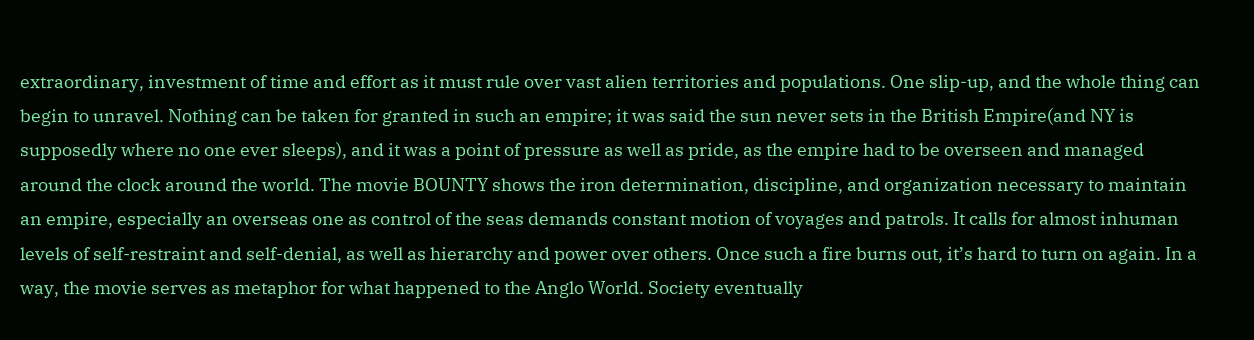extraordinary, investment of time and effort as it must rule over vast alien territories and populations. One slip-up, and the whole thing can begin to unravel. Nothing can be taken for granted in such an empire; it was said the sun never sets in the British Empire(and NY is supposedly where no one ever sleeps), and it was a point of pressure as well as pride, as the empire had to be overseen and managed around the clock around the world. The movie BOUNTY shows the iron determination, discipline, and organization necessary to maintain an empire, especially an overseas one as control of the seas demands constant motion of voyages and patrols. It calls for almost inhuman levels of self-restraint and self-denial, as well as hierarchy and power over others. Once such a fire burns out, it’s hard to turn on again. In a way, the movie serves as metaphor for what happened to the Anglo World. Society eventually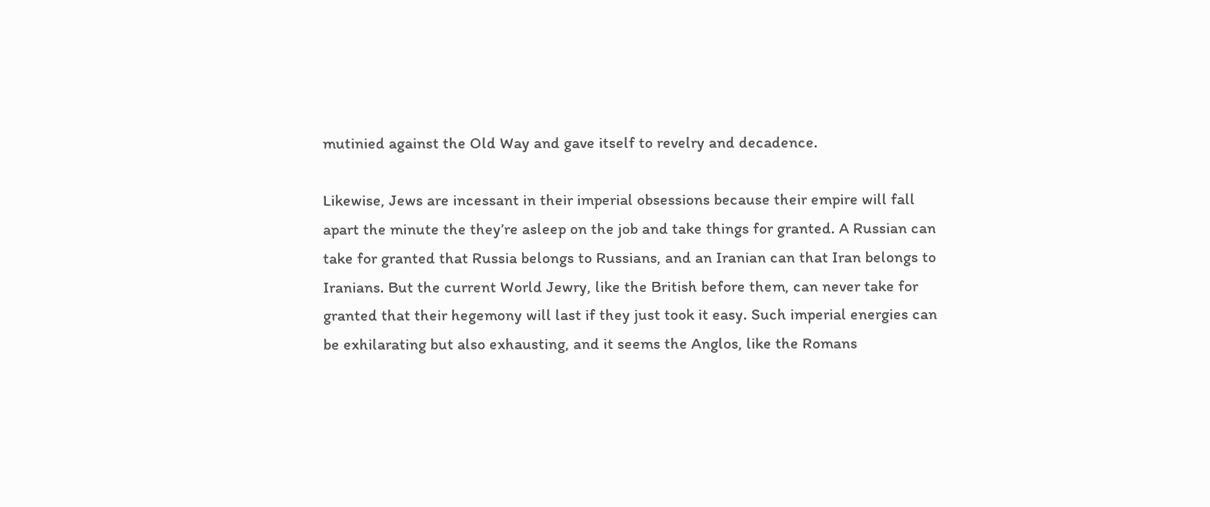mutinied against the Old Way and gave itself to revelry and decadence.

Likewise, Jews are incessant in their imperial obsessions because their empire will fall apart the minute the they’re asleep on the job and take things for granted. A Russian can take for granted that Russia belongs to Russians, and an Iranian can that Iran belongs to Iranians. But the current World Jewry, like the British before them, can never take for granted that their hegemony will last if they just took it easy. Such imperial energies can be exhilarating but also exhausting, and it seems the Anglos, like the Romans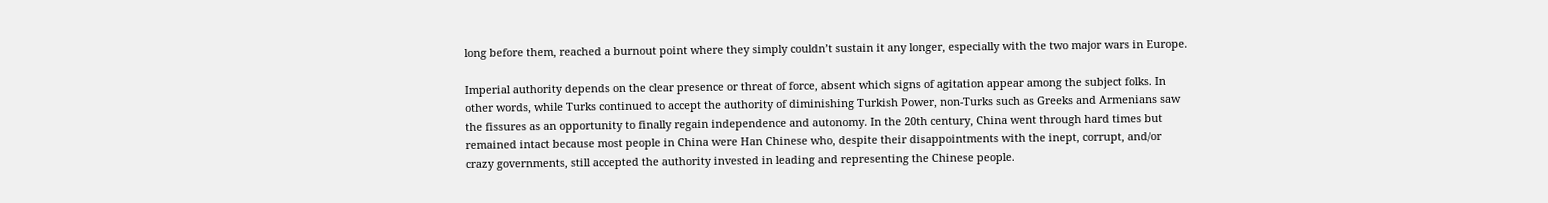long before them, reached a burnout point where they simply couldn’t sustain it any longer, especially with the two major wars in Europe.

Imperial authority depends on the clear presence or threat of force, absent which signs of agitation appear among the subject folks. In other words, while Turks continued to accept the authority of diminishing Turkish Power, non-Turks such as Greeks and Armenians saw the fissures as an opportunity to finally regain independence and autonomy. In the 20th century, China went through hard times but remained intact because most people in China were Han Chinese who, despite their disappointments with the inept, corrupt, and/or crazy governments, still accepted the authority invested in leading and representing the Chinese people.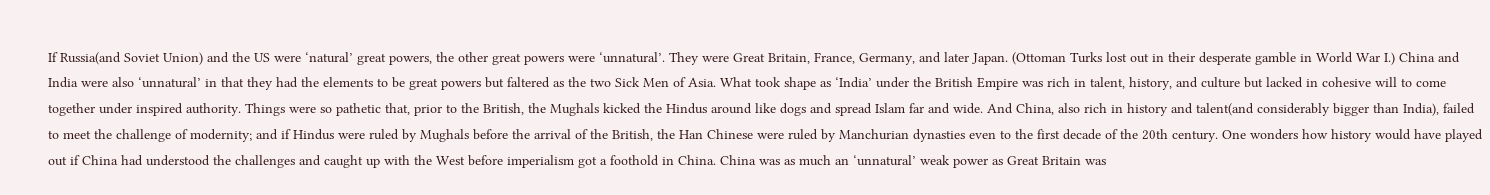If Russia(and Soviet Union) and the US were ‘natural’ great powers, the other great powers were ‘unnatural’. They were Great Britain, France, Germany, and later Japan. (Ottoman Turks lost out in their desperate gamble in World War I.) China and India were also ‘unnatural’ in that they had the elements to be great powers but faltered as the two Sick Men of Asia. What took shape as ‘India’ under the British Empire was rich in talent, history, and culture but lacked in cohesive will to come together under inspired authority. Things were so pathetic that, prior to the British, the Mughals kicked the Hindus around like dogs and spread Islam far and wide. And China, also rich in history and talent(and considerably bigger than India), failed to meet the challenge of modernity; and if Hindus were ruled by Mughals before the arrival of the British, the Han Chinese were ruled by Manchurian dynasties even to the first decade of the 20th century. One wonders how history would have played out if China had understood the challenges and caught up with the West before imperialism got a foothold in China. China was as much an ‘unnatural’ weak power as Great Britain was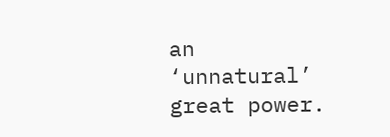an ‘unnatural’ great power.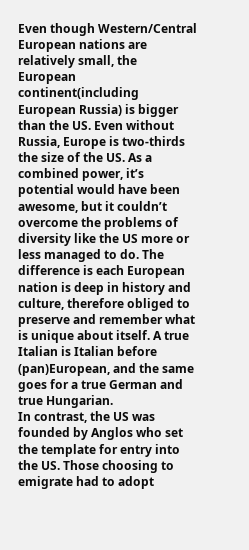Even though Western/Central European nations are relatively small, the European continent(including European Russia) is bigger than the US. Even without Russia, Europe is two-thirds the size of the US. As a combined power, it’s potential would have been awesome, but it couldn’t overcome the problems of diversity like the US more or less managed to do. The difference is each European nation is deep in history and culture, therefore obliged to preserve and remember what is unique about itself. A true Italian is Italian before (pan)European, and the same goes for a true German and true Hungarian.
In contrast, the US was founded by Anglos who set the template for entry into the US. Those choosing to emigrate had to adopt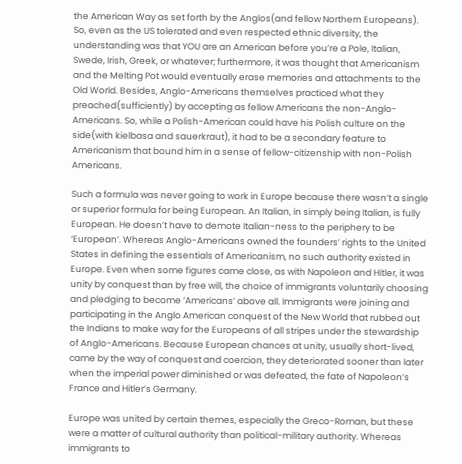the American Way as set forth by the Anglos(and fellow Northern Europeans). So, even as the US tolerated and even respected ethnic diversity, the understanding was that YOU are an American before you’re a Pole, Italian, Swede, Irish, Greek, or whatever; furthermore, it was thought that Americanism and the Melting Pot would eventually erase memories and attachments to the Old World. Besides, Anglo-Americans themselves practiced what they preached(sufficiently) by accepting as fellow Americans the non-Anglo-Americans. So, while a Polish-American could have his Polish culture on the side(with kielbasa and sauerkraut), it had to be a secondary feature to Americanism that bound him in a sense of fellow-citizenship with non-Polish Americans.

Such a formula was never going to work in Europe because there wasn’t a single or superior formula for being European. An Italian, in simply being Italian, is fully European. He doesn’t have to demote Italian-ness to the periphery to be ‘European’. Whereas Anglo-Americans owned the founders’ rights to the United States in defining the essentials of Americanism, no such authority existed in Europe. Even when some figures came close, as with Napoleon and Hitler, it was unity by conquest than by free will, the choice of immigrants voluntarily choosing and pledging to become ‘Americans’ above all. Immigrants were joining and participating in the Anglo American conquest of the New World that rubbed out the Indians to make way for the Europeans of all stripes under the stewardship of Anglo-Americans. Because European chances at unity, usually short-lived, came by the way of conquest and coercion, they deteriorated sooner than later when the imperial power diminished or was defeated, the fate of Napoleon’s France and Hitler’s Germany.

Europe was united by certain themes, especially the Greco-Roman, but these were a matter of cultural authority than political-military authority. Whereas immigrants to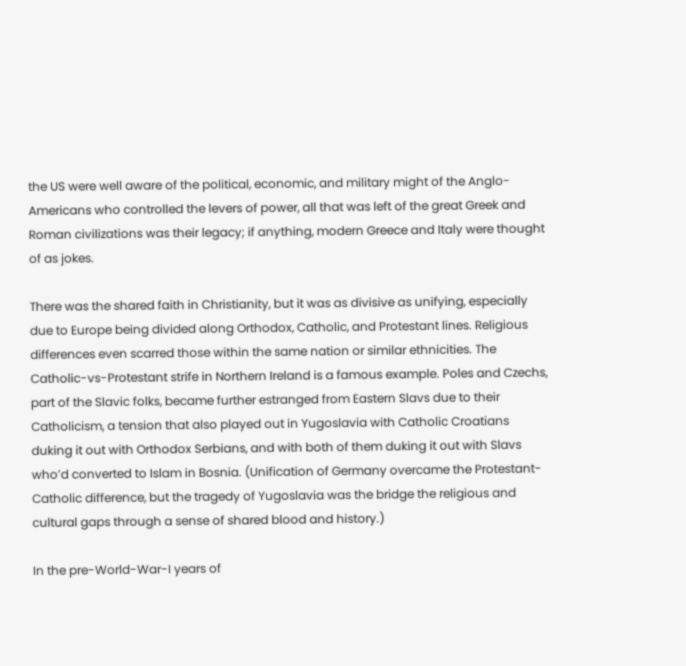the US were well aware of the political, economic, and military might of the Anglo-Americans who controlled the levers of power, all that was left of the great Greek and Roman civilizations was their legacy; if anything, modern Greece and Italy were thought of as jokes.

There was the shared faith in Christianity, but it was as divisive as unifying, especially due to Europe being divided along Orthodox, Catholic, and Protestant lines. Religious differences even scarred those within the same nation or similar ethnicities. The Catholic-vs-Protestant strife in Northern Ireland is a famous example. Poles and Czechs, part of the Slavic folks, became further estranged from Eastern Slavs due to their Catholicism, a tension that also played out in Yugoslavia with Catholic Croatians duking it out with Orthodox Serbians, and with both of them duking it out with Slavs who’d converted to Islam in Bosnia. (Unification of Germany overcame the Protestant-Catholic difference, but the tragedy of Yugoslavia was the bridge the religious and cultural gaps through a sense of shared blood and history.)

In the pre-World-War-I years of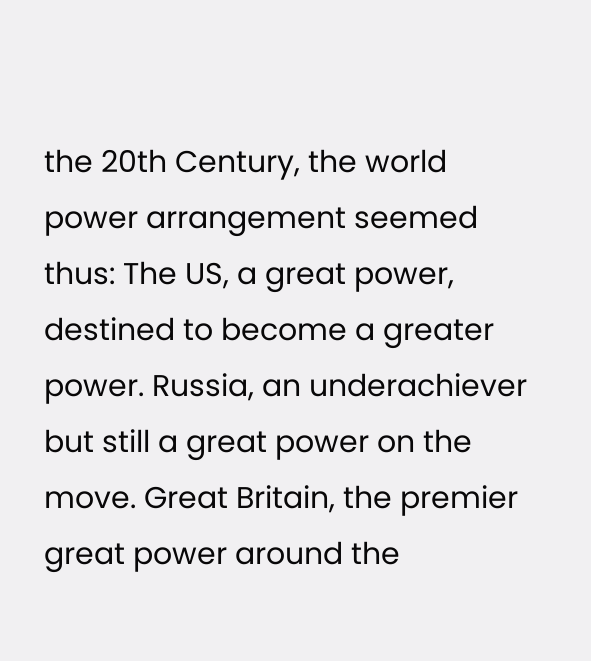the 20th Century, the world power arrangement seemed thus: The US, a great power, destined to become a greater power. Russia, an underachiever but still a great power on the move. Great Britain, the premier great power around the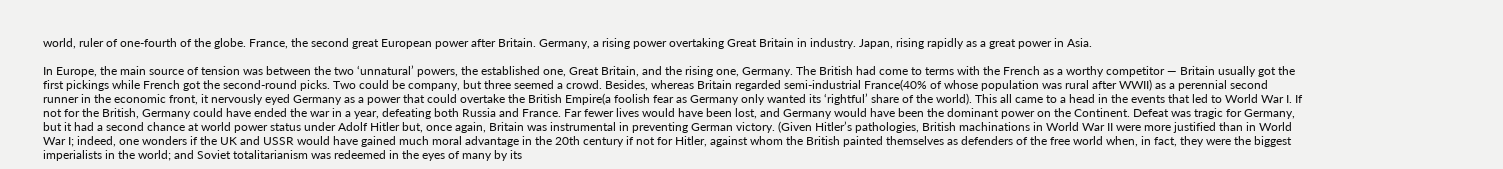world, ruler of one-fourth of the globe. France, the second great European power after Britain. Germany, a rising power overtaking Great Britain in industry. Japan, rising rapidly as a great power in Asia.

In Europe, the main source of tension was between the two ‘unnatural’ powers, the established one, Great Britain, and the rising one, Germany. The British had come to terms with the French as a worthy competitor — Britain usually got the first pickings while French got the second-round picks. Two could be company, but three seemed a crowd. Besides, whereas Britain regarded semi-industrial France(40% of whose population was rural after WWII) as a perennial second runner in the economic front, it nervously eyed Germany as a power that could overtake the British Empire(a foolish fear as Germany only wanted its ‘rightful’ share of the world). This all came to a head in the events that led to World War I. If not for the British, Germany could have ended the war in a year, defeating both Russia and France. Far fewer lives would have been lost, and Germany would have been the dominant power on the Continent. Defeat was tragic for Germany, but it had a second chance at world power status under Adolf Hitler but, once again, Britain was instrumental in preventing German victory. (Given Hitler’s pathologies, British machinations in World War II were more justified than in World War I; indeed, one wonders if the UK and USSR would have gained much moral advantage in the 20th century if not for Hitler, against whom the British painted themselves as defenders of the free world when, in fact, they were the biggest imperialists in the world; and Soviet totalitarianism was redeemed in the eyes of many by its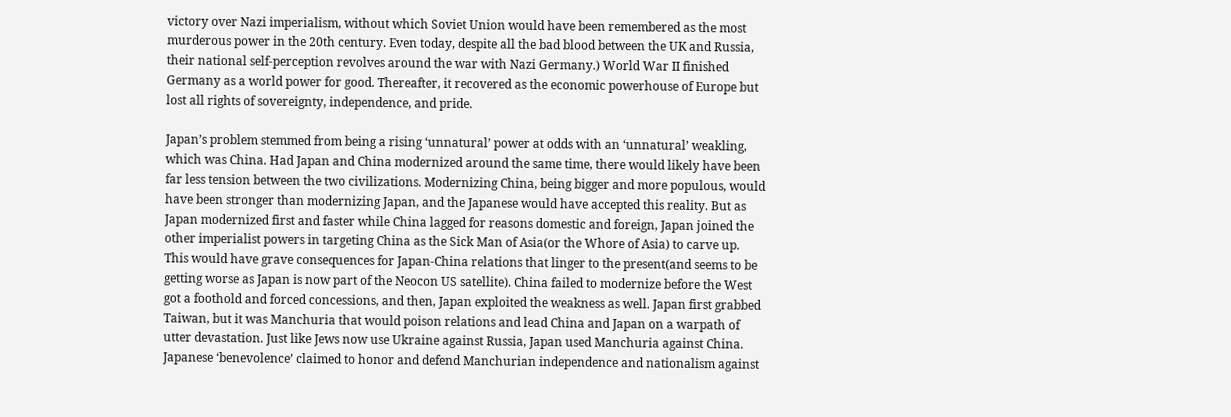victory over Nazi imperialism, without which Soviet Union would have been remembered as the most murderous power in the 20th century. Even today, despite all the bad blood between the UK and Russia, their national self-perception revolves around the war with Nazi Germany.) World War II finished Germany as a world power for good. Thereafter, it recovered as the economic powerhouse of Europe but lost all rights of sovereignty, independence, and pride.

Japan’s problem stemmed from being a rising ‘unnatural’ power at odds with an ‘unnatural’ weakling, which was China. Had Japan and China modernized around the same time, there would likely have been far less tension between the two civilizations. Modernizing China, being bigger and more populous, would have been stronger than modernizing Japan, and the Japanese would have accepted this reality. But as Japan modernized first and faster while China lagged for reasons domestic and foreign, Japan joined the other imperialist powers in targeting China as the Sick Man of Asia(or the Whore of Asia) to carve up. This would have grave consequences for Japan-China relations that linger to the present(and seems to be getting worse as Japan is now part of the Neocon US satellite). China failed to modernize before the West got a foothold and forced concessions, and then, Japan exploited the weakness as well. Japan first grabbed Taiwan, but it was Manchuria that would poison relations and lead China and Japan on a warpath of utter devastation. Just like Jews now use Ukraine against Russia, Japan used Manchuria against China. Japanese ‘benevolence’ claimed to honor and defend Manchurian independence and nationalism against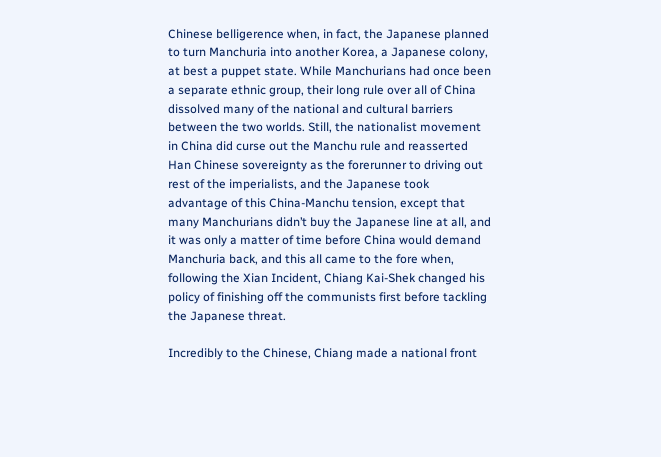Chinese belligerence when, in fact, the Japanese planned to turn Manchuria into another Korea, a Japanese colony, at best a puppet state. While Manchurians had once been a separate ethnic group, their long rule over all of China dissolved many of the national and cultural barriers between the two worlds. Still, the nationalist movement in China did curse out the Manchu rule and reasserted Han Chinese sovereignty as the forerunner to driving out rest of the imperialists, and the Japanese took advantage of this China-Manchu tension, except that many Manchurians didn’t buy the Japanese line at all, and it was only a matter of time before China would demand Manchuria back, and this all came to the fore when, following the Xian Incident, Chiang Kai-Shek changed his policy of finishing off the communists first before tackling the Japanese threat.

Incredibly to the Chinese, Chiang made a national front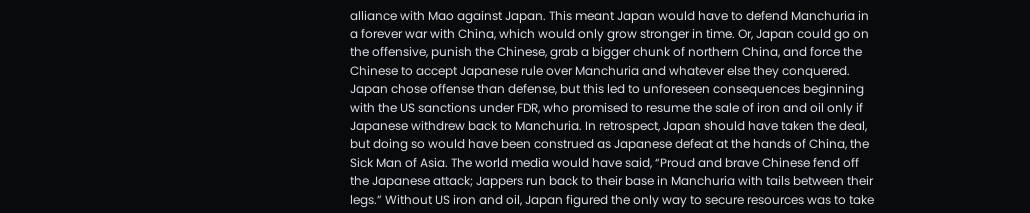alliance with Mao against Japan. This meant Japan would have to defend Manchuria in a forever war with China, which would only grow stronger in time. Or, Japan could go on the offensive, punish the Chinese, grab a bigger chunk of northern China, and force the Chinese to accept Japanese rule over Manchuria and whatever else they conquered. Japan chose offense than defense, but this led to unforeseen consequences beginning with the US sanctions under FDR, who promised to resume the sale of iron and oil only if Japanese withdrew back to Manchuria. In retrospect, Japan should have taken the deal, but doing so would have been construed as Japanese defeat at the hands of China, the Sick Man of Asia. The world media would have said, “Proud and brave Chinese fend off the Japanese attack; Jappers run back to their base in Manchuria with tails between their legs.” Without US iron and oil, Japan figured the only way to secure resources was to take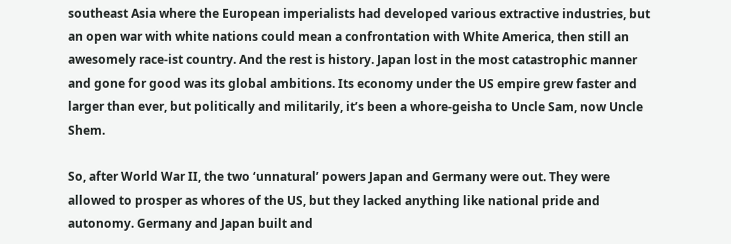southeast Asia where the European imperialists had developed various extractive industries, but an open war with white nations could mean a confrontation with White America, then still an awesomely race-ist country. And the rest is history. Japan lost in the most catastrophic manner and gone for good was its global ambitions. Its economy under the US empire grew faster and larger than ever, but politically and militarily, it’s been a whore-geisha to Uncle Sam, now Uncle Shem.

So, after World War II, the two ‘unnatural’ powers Japan and Germany were out. They were allowed to prosper as whores of the US, but they lacked anything like national pride and autonomy. Germany and Japan built and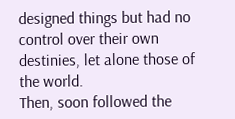designed things but had no control over their own destinies, let alone those of the world.
Then, soon followed the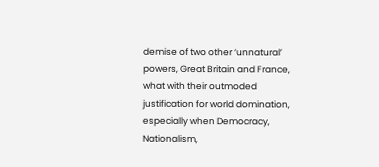demise of two other ‘unnatural’ powers, Great Britain and France, what with their outmoded justification for world domination, especially when Democracy, Nationalism,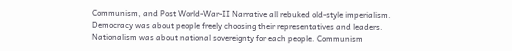Communism, and Post World-War-II Narrative all rebuked old-style imperialism. Democracy was about people freely choosing their representatives and leaders. Nationalism was about national sovereignty for each people. Communism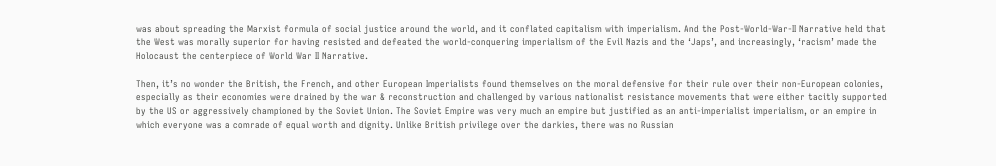was about spreading the Marxist formula of social justice around the world, and it conflated capitalism with imperialism. And the Post-World-War-II Narrative held that the West was morally superior for having resisted and defeated the world-conquering imperialism of the Evil Nazis and the ‘Japs’, and increasingly, ‘racism’ made the Holocaust the centerpiece of World War II Narrative.

Then, it’s no wonder the British, the French, and other European Imperialists found themselves on the moral defensive for their rule over their non-European colonies, especially as their economies were drained by the war & reconstruction and challenged by various nationalist resistance movements that were either tacitly supported by the US or aggressively championed by the Soviet Union. The Soviet Empire was very much an empire but justified as an anti-imperialist imperialism, or an empire in which everyone was a comrade of equal worth and dignity. Unlike British privilege over the darkies, there was no Russian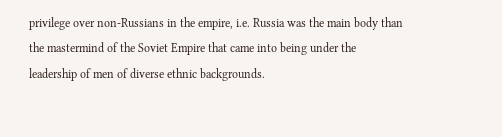privilege over non-Russians in the empire, i.e. Russia was the main body than the mastermind of the Soviet Empire that came into being under the leadership of men of diverse ethnic backgrounds.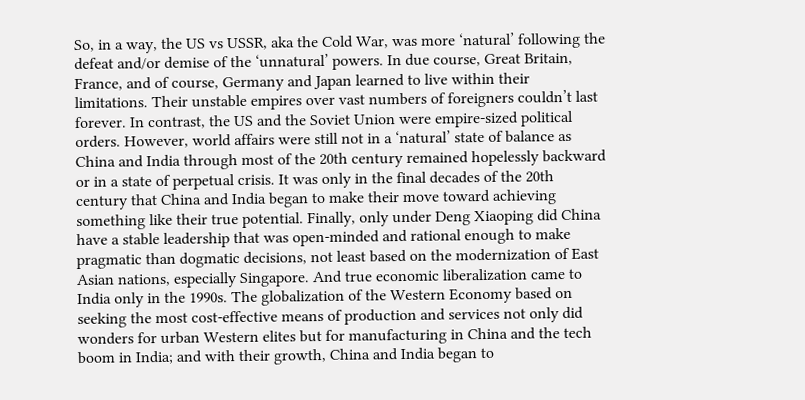So, in a way, the US vs USSR, aka the Cold War, was more ‘natural’ following the defeat and/or demise of the ‘unnatural’ powers. In due course, Great Britain, France, and of course, Germany and Japan learned to live within their limitations. Their unstable empires over vast numbers of foreigners couldn’t last forever. In contrast, the US and the Soviet Union were empire-sized political orders. However, world affairs were still not in a ‘natural’ state of balance as China and India through most of the 20th century remained hopelessly backward or in a state of perpetual crisis. It was only in the final decades of the 20th century that China and India began to make their move toward achieving something like their true potential. Finally, only under Deng Xiaoping did China have a stable leadership that was open-minded and rational enough to make pragmatic than dogmatic decisions, not least based on the modernization of East Asian nations, especially Singapore. And true economic liberalization came to India only in the 1990s. The globalization of the Western Economy based on seeking the most cost-effective means of production and services not only did wonders for urban Western elites but for manufacturing in China and the tech boom in India; and with their growth, China and India began to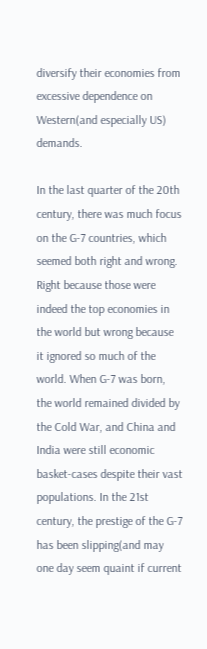diversify their economies from excessive dependence on Western(and especially US) demands.

In the last quarter of the 20th century, there was much focus on the G-7 countries, which seemed both right and wrong. Right because those were indeed the top economies in the world but wrong because it ignored so much of the world. When G-7 was born, the world remained divided by the Cold War, and China and India were still economic basket-cases despite their vast populations. In the 21st century, the prestige of the G-7 has been slipping(and may one day seem quaint if current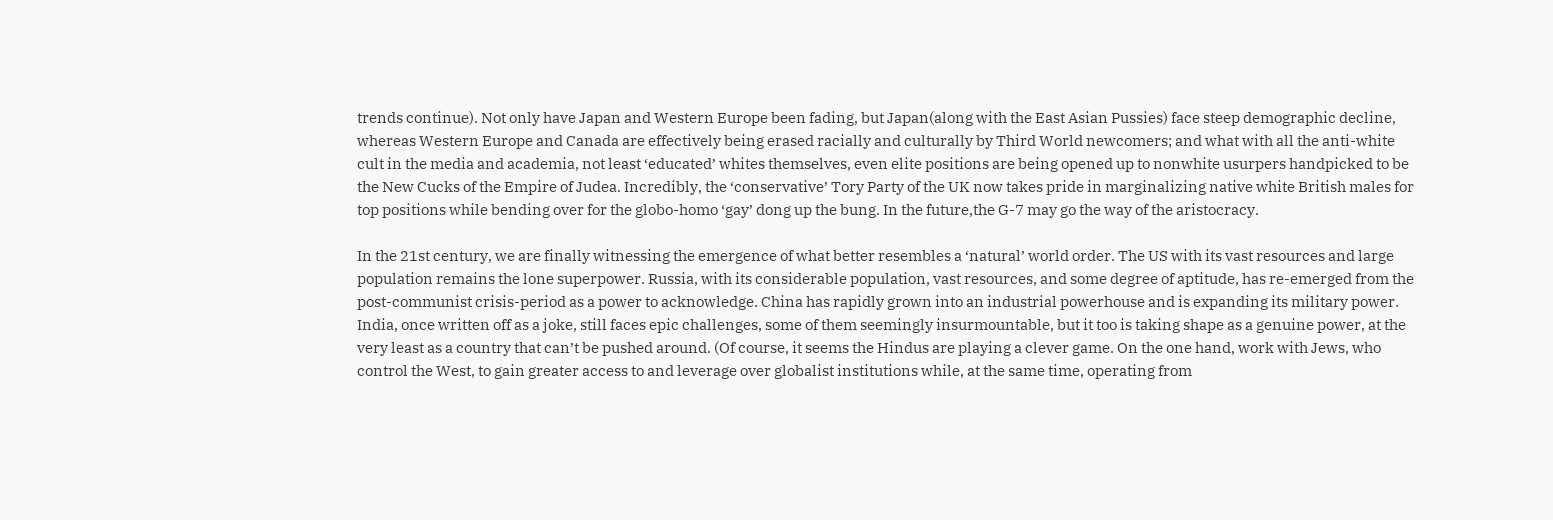trends continue). Not only have Japan and Western Europe been fading, but Japan(along with the East Asian Pussies) face steep demographic decline, whereas Western Europe and Canada are effectively being erased racially and culturally by Third World newcomers; and what with all the anti-white cult in the media and academia, not least ‘educated’ whites themselves, even elite positions are being opened up to nonwhite usurpers handpicked to be the New Cucks of the Empire of Judea. Incredibly, the ‘conservative’ Tory Party of the UK now takes pride in marginalizing native white British males for top positions while bending over for the globo-homo ‘gay’ dong up the bung. In the future,the G-7 may go the way of the aristocracy.

In the 21st century, we are finally witnessing the emergence of what better resembles a ‘natural’ world order. The US with its vast resources and large population remains the lone superpower. Russia, with its considerable population, vast resources, and some degree of aptitude, has re-emerged from the post-communist crisis-period as a power to acknowledge. China has rapidly grown into an industrial powerhouse and is expanding its military power. India, once written off as a joke, still faces epic challenges, some of them seemingly insurmountable, but it too is taking shape as a genuine power, at the very least as a country that can’t be pushed around. (Of course, it seems the Hindus are playing a clever game. On the one hand, work with Jews, who control the West, to gain greater access to and leverage over globalist institutions while, at the same time, operating from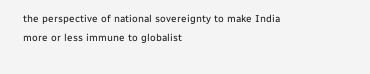the perspective of national sovereignty to make India more or less immune to globalist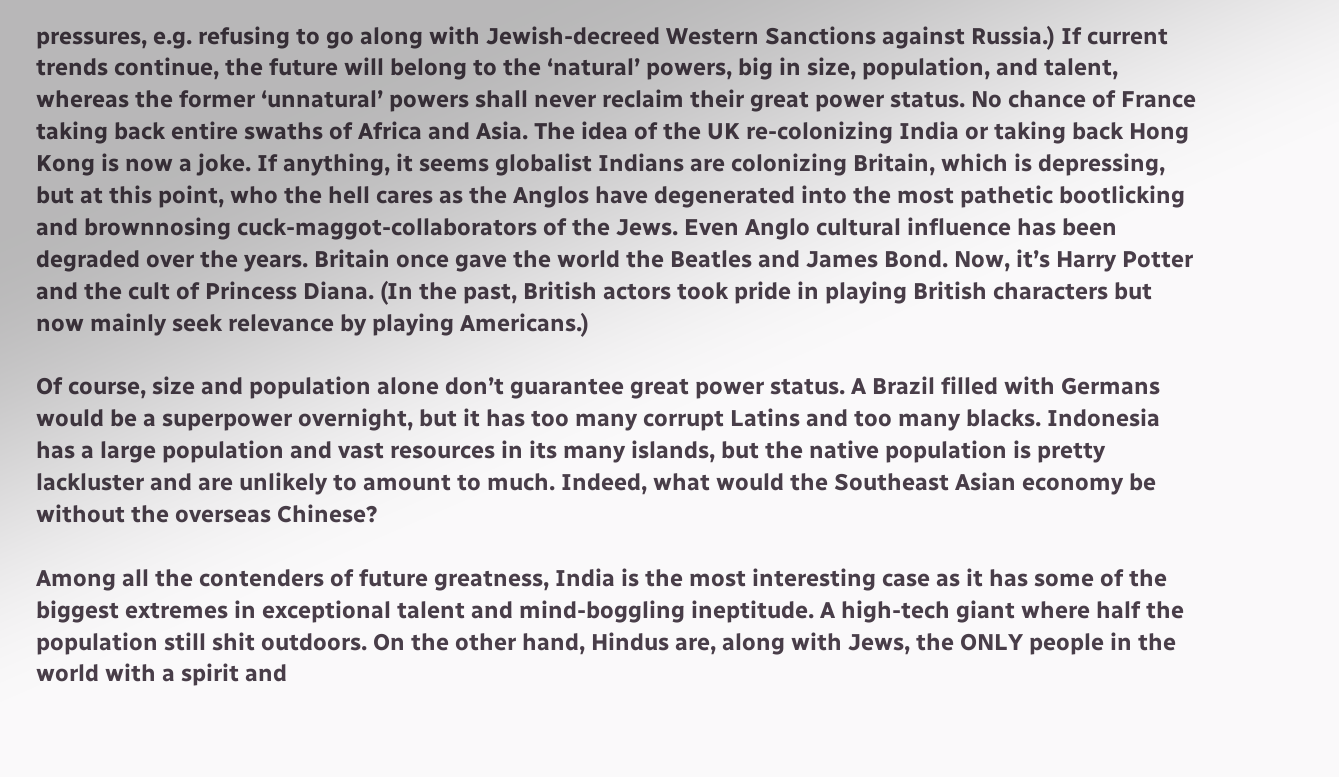pressures, e.g. refusing to go along with Jewish-decreed Western Sanctions against Russia.) If current trends continue, the future will belong to the ‘natural’ powers, big in size, population, and talent, whereas the former ‘unnatural’ powers shall never reclaim their great power status. No chance of France taking back entire swaths of Africa and Asia. The idea of the UK re-colonizing India or taking back Hong Kong is now a joke. If anything, it seems globalist Indians are colonizing Britain, which is depressing, but at this point, who the hell cares as the Anglos have degenerated into the most pathetic bootlicking and brownnosing cuck-maggot-collaborators of the Jews. Even Anglo cultural influence has been degraded over the years. Britain once gave the world the Beatles and James Bond. Now, it’s Harry Potter and the cult of Princess Diana. (In the past, British actors took pride in playing British characters but now mainly seek relevance by playing Americans.)

Of course, size and population alone don’t guarantee great power status. A Brazil filled with Germans would be a superpower overnight, but it has too many corrupt Latins and too many blacks. Indonesia has a large population and vast resources in its many islands, but the native population is pretty lackluster and are unlikely to amount to much. Indeed, what would the Southeast Asian economy be without the overseas Chinese?

Among all the contenders of future greatness, India is the most interesting case as it has some of the biggest extremes in exceptional talent and mind-boggling ineptitude. A high-tech giant where half the population still shit outdoors. On the other hand, Hindus are, along with Jews, the ONLY people in the world with a spirit and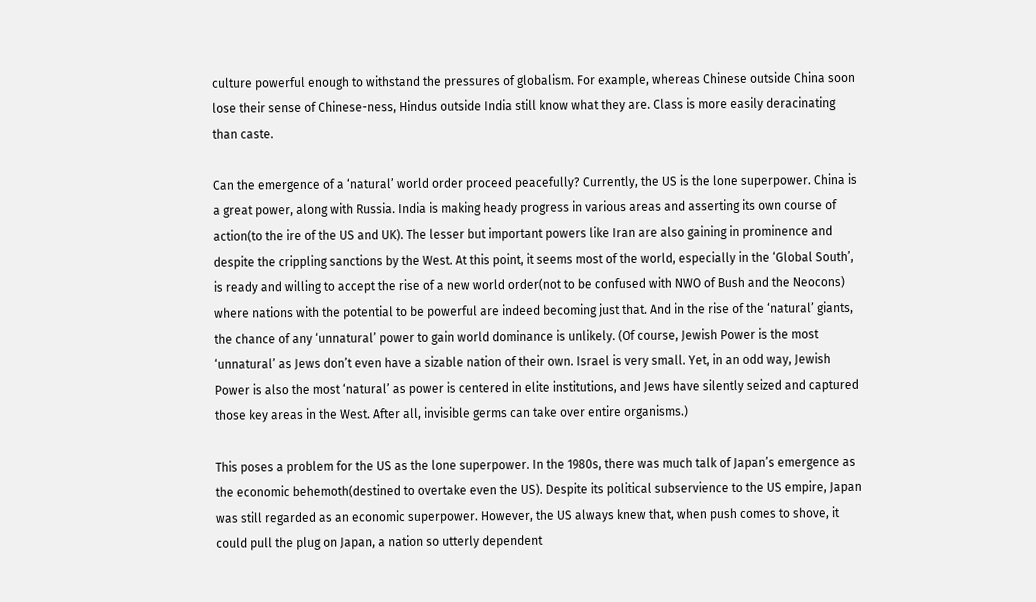culture powerful enough to withstand the pressures of globalism. For example, whereas Chinese outside China soon lose their sense of Chinese-ness, Hindus outside India still know what they are. Class is more easily deracinating than caste.

Can the emergence of a ‘natural’ world order proceed peacefully? Currently, the US is the lone superpower. China is a great power, along with Russia. India is making heady progress in various areas and asserting its own course of action(to the ire of the US and UK). The lesser but important powers like Iran are also gaining in prominence and despite the crippling sanctions by the West. At this point, it seems most of the world, especially in the ‘Global South’, is ready and willing to accept the rise of a new world order(not to be confused with NWO of Bush and the Neocons) where nations with the potential to be powerful are indeed becoming just that. And in the rise of the ‘natural’ giants, the chance of any ‘unnatural’ power to gain world dominance is unlikely. (Of course, Jewish Power is the most ‘unnatural’ as Jews don’t even have a sizable nation of their own. Israel is very small. Yet, in an odd way, Jewish Power is also the most ‘natural’ as power is centered in elite institutions, and Jews have silently seized and captured those key areas in the West. After all, invisible germs can take over entire organisms.)

This poses a problem for the US as the lone superpower. In the 1980s, there was much talk of Japan’s emergence as the economic behemoth(destined to overtake even the US). Despite its political subservience to the US empire, Japan was still regarded as an economic superpower. However, the US always knew that, when push comes to shove, it could pull the plug on Japan, a nation so utterly dependent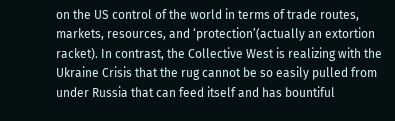on the US control of the world in terms of trade routes, markets, resources, and ‘protection’(actually an extortion racket). In contrast, the Collective West is realizing with the Ukraine Crisis that the rug cannot be so easily pulled from under Russia that can feed itself and has bountiful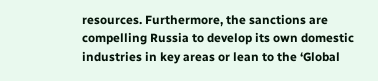resources. Furthermore, the sanctions are compelling Russia to develop its own domestic industries in key areas or lean to the ‘Global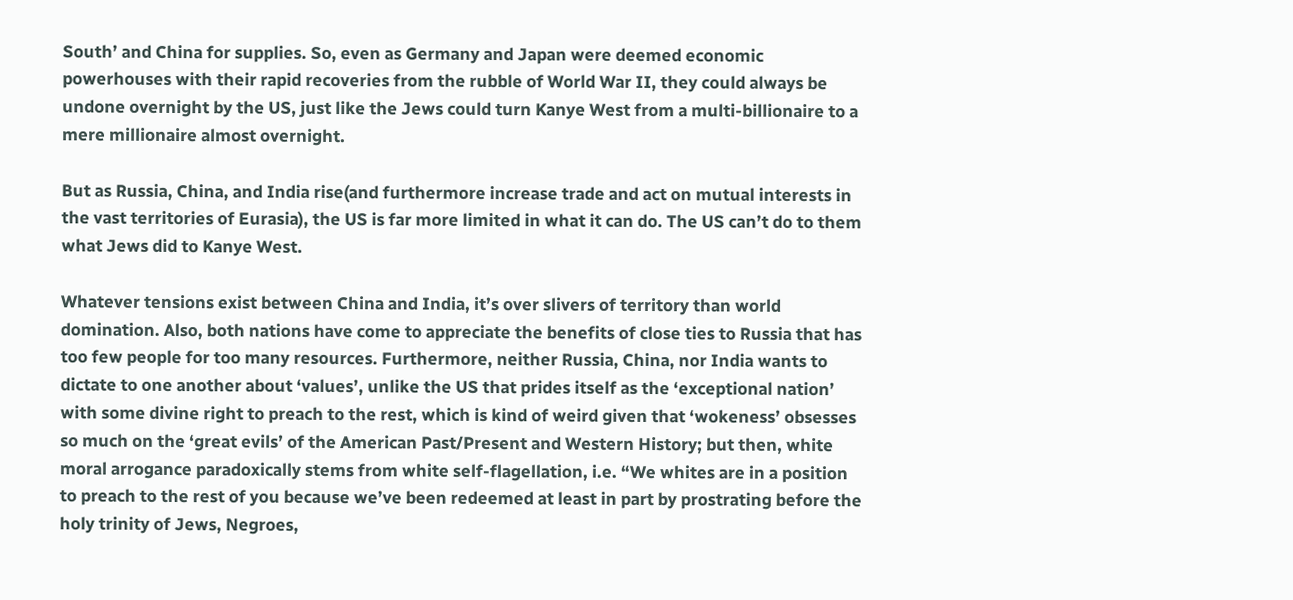South’ and China for supplies. So, even as Germany and Japan were deemed economic powerhouses with their rapid recoveries from the rubble of World War II, they could always be undone overnight by the US, just like the Jews could turn Kanye West from a multi-billionaire to a mere millionaire almost overnight.

But as Russia, China, and India rise(and furthermore increase trade and act on mutual interests in the vast territories of Eurasia), the US is far more limited in what it can do. The US can’t do to them what Jews did to Kanye West.

Whatever tensions exist between China and India, it’s over slivers of territory than world domination. Also, both nations have come to appreciate the benefits of close ties to Russia that has too few people for too many resources. Furthermore, neither Russia, China, nor India wants to dictate to one another about ‘values’, unlike the US that prides itself as the ‘exceptional nation’ with some divine right to preach to the rest, which is kind of weird given that ‘wokeness’ obsesses so much on the ‘great evils’ of the American Past/Present and Western History; but then, white moral arrogance paradoxically stems from white self-flagellation, i.e. “We whites are in a position to preach to the rest of you because we’ve been redeemed at least in part by prostrating before the holy trinity of Jews, Negroes,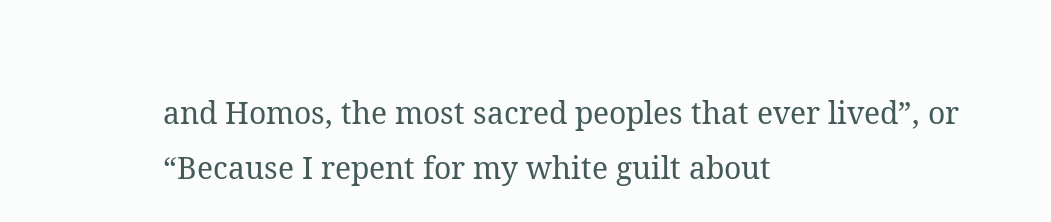and Homos, the most sacred peoples that ever lived”, or “Because I repent for my white guilt about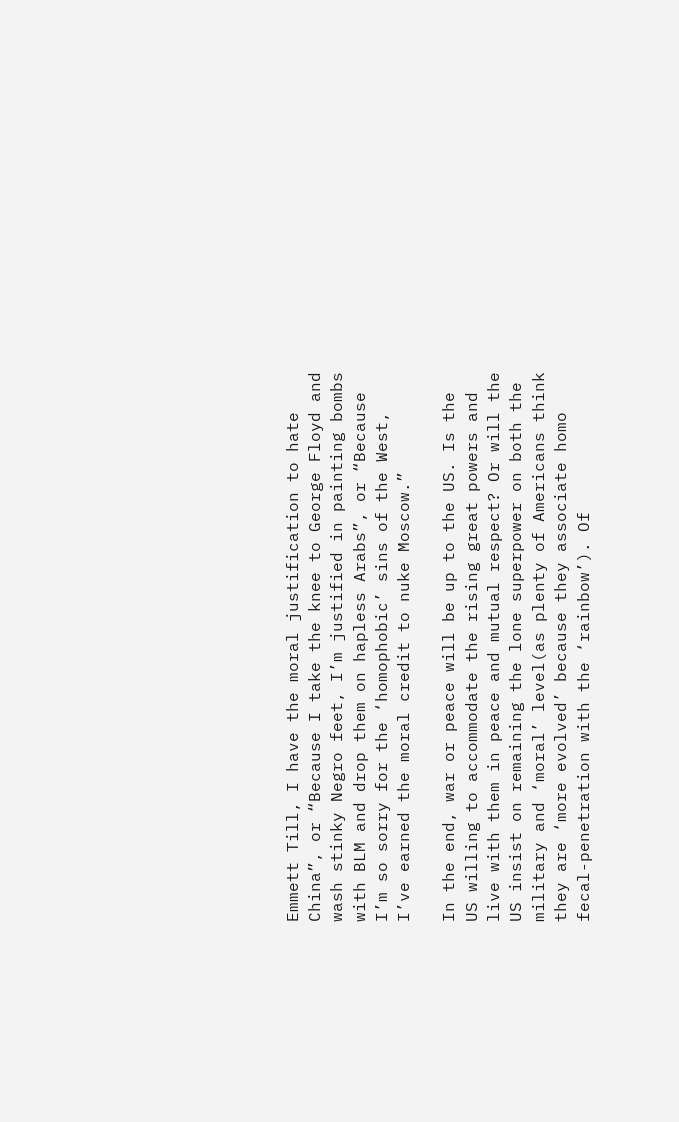Emmett Till, I have the moral justification to hate China”, or “Because I take the knee to George Floyd and wash stinky Negro feet, I’m justified in painting bombs with BLM and drop them on hapless Arabs”, or “Because I’m so sorry for the ‘homophobic’ sins of the West, I’ve earned the moral credit to nuke Moscow.”

In the end, war or peace will be up to the US. Is the US willing to accommodate the rising great powers and live with them in peace and mutual respect? Or will the US insist on remaining the lone superpower on both the military and ‘moral’ level(as plenty of Americans think they are ‘more evolved’ because they associate homo fecal-penetration with the ‘rainbow’). Of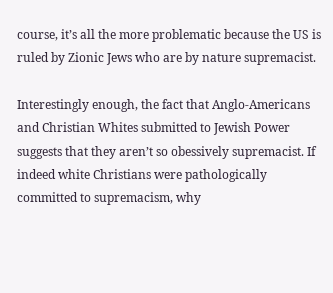course, it’s all the more problematic because the US is ruled by Zionic Jews who are by nature supremacist.

Interestingly enough, the fact that Anglo-Americans and Christian Whites submitted to Jewish Power suggests that they aren’t so obessively supremacist. If indeed white Christians were pathologically committed to supremacism, why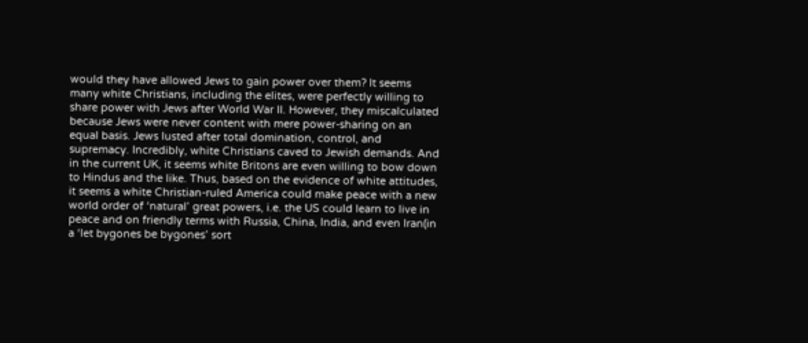would they have allowed Jews to gain power over them? It seems many white Christians, including the elites, were perfectly willing to share power with Jews after World War II. However, they miscalculated because Jews were never content with mere power-sharing on an equal basis. Jews lusted after total domination, control, and supremacy. Incredibly, white Christians caved to Jewish demands. And in the current UK, it seems white Britons are even willing to bow down to Hindus and the like. Thus, based on the evidence of white attitudes, it seems a white Christian-ruled America could make peace with a new world order of ‘natural’ great powers, i.e. the US could learn to live in peace and on friendly terms with Russia, China, India, and even Iran(in a ‘let bygones be bygones’ sort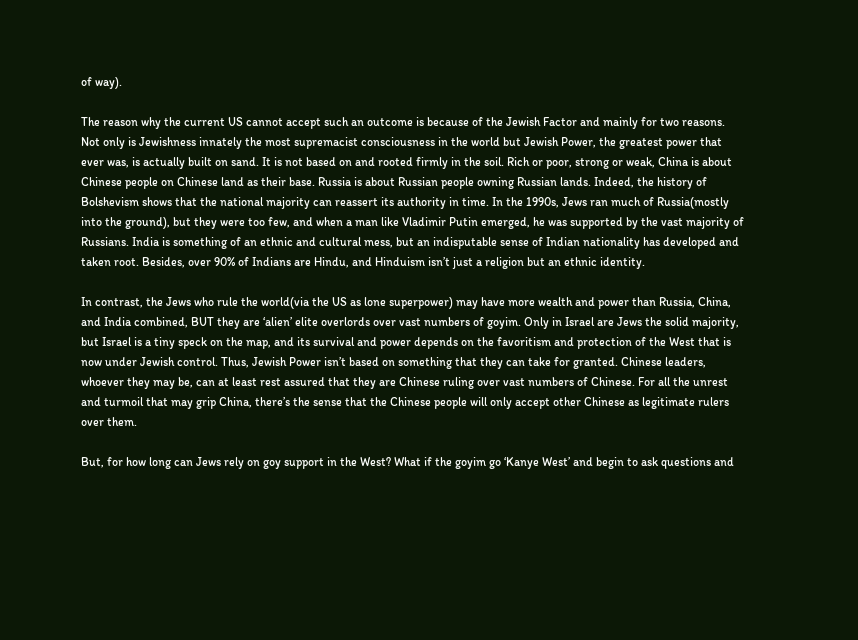of way).

The reason why the current US cannot accept such an outcome is because of the Jewish Factor and mainly for two reasons. Not only is Jewishness innately the most supremacist consciousness in the world but Jewish Power, the greatest power that ever was, is actually built on sand. It is not based on and rooted firmly in the soil. Rich or poor, strong or weak, China is about Chinese people on Chinese land as their base. Russia is about Russian people owning Russian lands. Indeed, the history of Bolshevism shows that the national majority can reassert its authority in time. In the 1990s, Jews ran much of Russia(mostly into the ground), but they were too few, and when a man like Vladimir Putin emerged, he was supported by the vast majority of Russians. India is something of an ethnic and cultural mess, but an indisputable sense of Indian nationality has developed and taken root. Besides, over 90% of Indians are Hindu, and Hinduism isn’t just a religion but an ethnic identity.

In contrast, the Jews who rule the world(via the US as lone superpower) may have more wealth and power than Russia, China, and India combined, BUT they are ‘alien’ elite overlords over vast numbers of goyim. Only in Israel are Jews the solid majority, but Israel is a tiny speck on the map, and its survival and power depends on the favoritism and protection of the West that is now under Jewish control. Thus, Jewish Power isn’t based on something that they can take for granted. Chinese leaders, whoever they may be, can at least rest assured that they are Chinese ruling over vast numbers of Chinese. For all the unrest and turmoil that may grip China, there’s the sense that the Chinese people will only accept other Chinese as legitimate rulers over them.

But, for how long can Jews rely on goy support in the West? What if the goyim go ‘Kanye West’ and begin to ask questions and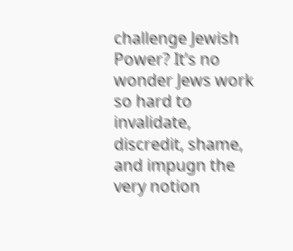challenge Jewish Power? It’s no wonder Jews work so hard to invalidate, discredit, shame, and impugn the very notion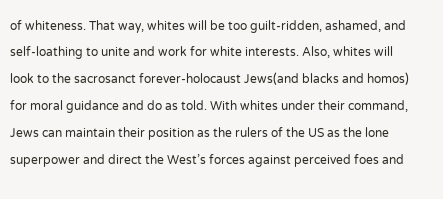of whiteness. That way, whites will be too guilt-ridden, ashamed, and self-loathing to unite and work for white interests. Also, whites will look to the sacrosanct forever-holocaust Jews(and blacks and homos) for moral guidance and do as told. With whites under their command, Jews can maintain their position as the rulers of the US as the lone superpower and direct the West’s forces against perceived foes and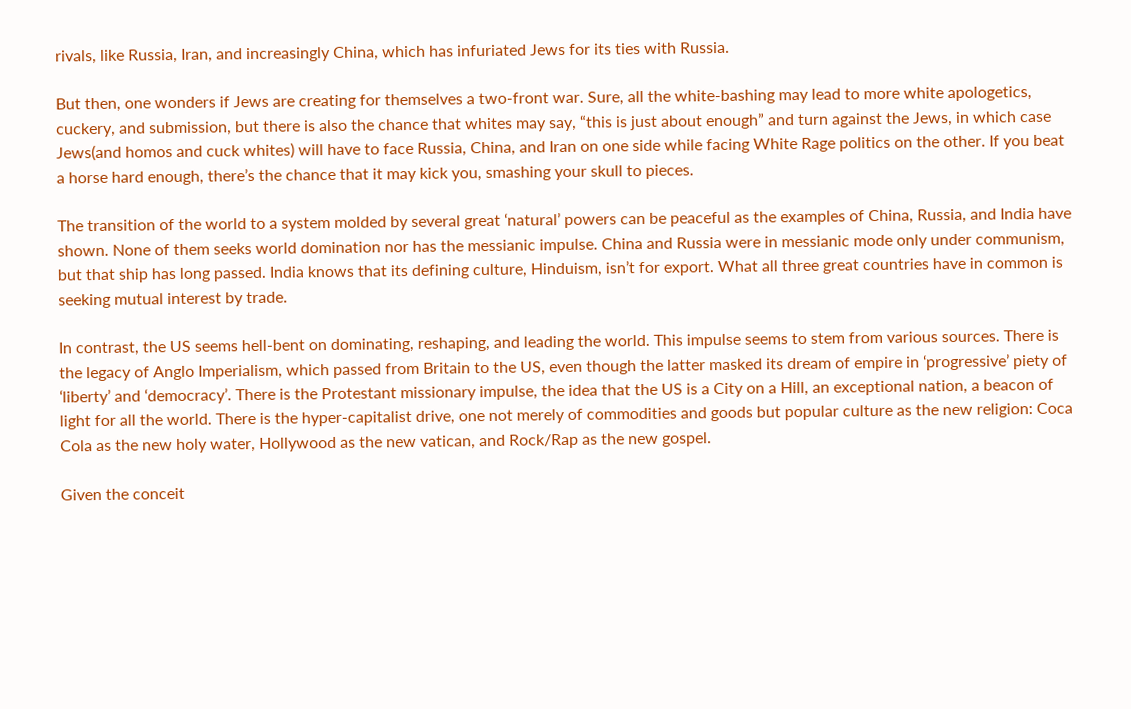rivals, like Russia, Iran, and increasingly China, which has infuriated Jews for its ties with Russia.

But then, one wonders if Jews are creating for themselves a two-front war. Sure, all the white-bashing may lead to more white apologetics, cuckery, and submission, but there is also the chance that whites may say, “this is just about enough” and turn against the Jews, in which case Jews(and homos and cuck whites) will have to face Russia, China, and Iran on one side while facing White Rage politics on the other. If you beat a horse hard enough, there’s the chance that it may kick you, smashing your skull to pieces.

The transition of the world to a system molded by several great ‘natural’ powers can be peaceful as the examples of China, Russia, and India have shown. None of them seeks world domination nor has the messianic impulse. China and Russia were in messianic mode only under communism, but that ship has long passed. India knows that its defining culture, Hinduism, isn’t for export. What all three great countries have in common is seeking mutual interest by trade.

In contrast, the US seems hell-bent on dominating, reshaping, and leading the world. This impulse seems to stem from various sources. There is the legacy of Anglo Imperialism, which passed from Britain to the US, even though the latter masked its dream of empire in ‘progressive’ piety of ‘liberty’ and ‘democracy’. There is the Protestant missionary impulse, the idea that the US is a City on a Hill, an exceptional nation, a beacon of light for all the world. There is the hyper-capitalist drive, one not merely of commodities and goods but popular culture as the new religion: Coca Cola as the new holy water, Hollywood as the new vatican, and Rock/Rap as the new gospel.

Given the conceit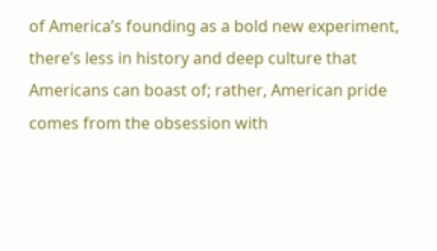of America’s founding as a bold new experiment, there’s less in history and deep culture that Americans can boast of; rather, American pride comes from the obsession with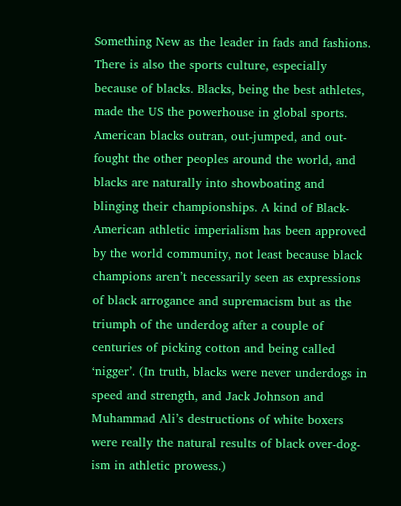Something New as the leader in fads and fashions. There is also the sports culture, especially because of blacks. Blacks, being the best athletes, made the US the powerhouse in global sports. American blacks outran, out-jumped, and out-fought the other peoples around the world, and blacks are naturally into showboating and blinging their championships. A kind of Black-American athletic imperialism has been approved by the world community, not least because black champions aren’t necessarily seen as expressions of black arrogance and supremacism but as the triumph of the underdog after a couple of centuries of picking cotton and being called ‘nigger’. (In truth, blacks were never underdogs in speed and strength, and Jack Johnson and Muhammad Ali’s destructions of white boxers were really the natural results of black over-dog-ism in athletic prowess.)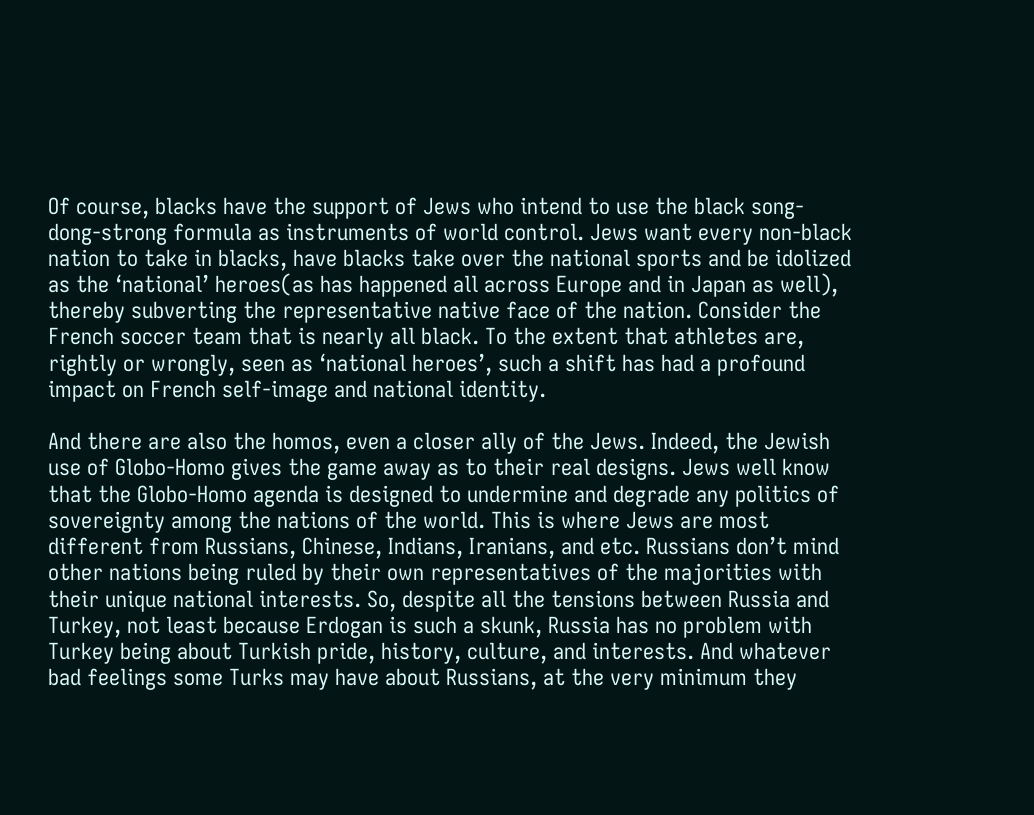Of course, blacks have the support of Jews who intend to use the black song-dong-strong formula as instruments of world control. Jews want every non-black nation to take in blacks, have blacks take over the national sports and be idolized as the ‘national’ heroes(as has happened all across Europe and in Japan as well), thereby subverting the representative native face of the nation. Consider the French soccer team that is nearly all black. To the extent that athletes are, rightly or wrongly, seen as ‘national heroes’, such a shift has had a profound impact on French self-image and national identity.

And there are also the homos, even a closer ally of the Jews. Indeed, the Jewish use of Globo-Homo gives the game away as to their real designs. Jews well know that the Globo-Homo agenda is designed to undermine and degrade any politics of sovereignty among the nations of the world. This is where Jews are most different from Russians, Chinese, Indians, Iranians, and etc. Russians don’t mind other nations being ruled by their own representatives of the majorities with their unique national interests. So, despite all the tensions between Russia and Turkey, not least because Erdogan is such a skunk, Russia has no problem with Turkey being about Turkish pride, history, culture, and interests. And whatever bad feelings some Turks may have about Russians, at the very minimum they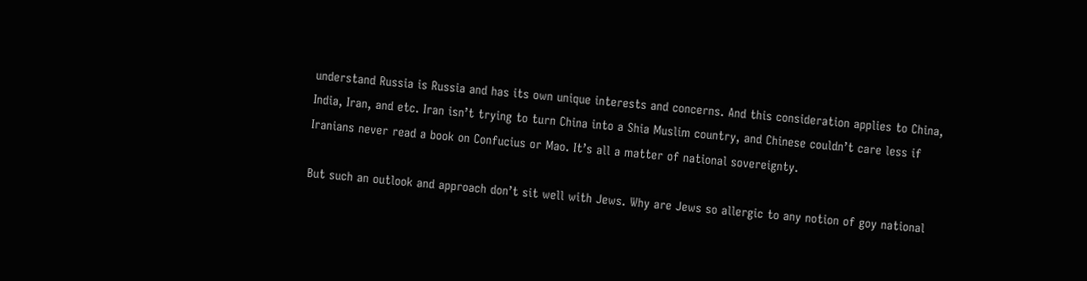understand Russia is Russia and has its own unique interests and concerns. And this consideration applies to China, India, Iran, and etc. Iran isn’t trying to turn China into a Shia Muslim country, and Chinese couldn’t care less if Iranians never read a book on Confucius or Mao. It’s all a matter of national sovereignty.

But such an outlook and approach don’t sit well with Jews. Why are Jews so allergic to any notion of goy national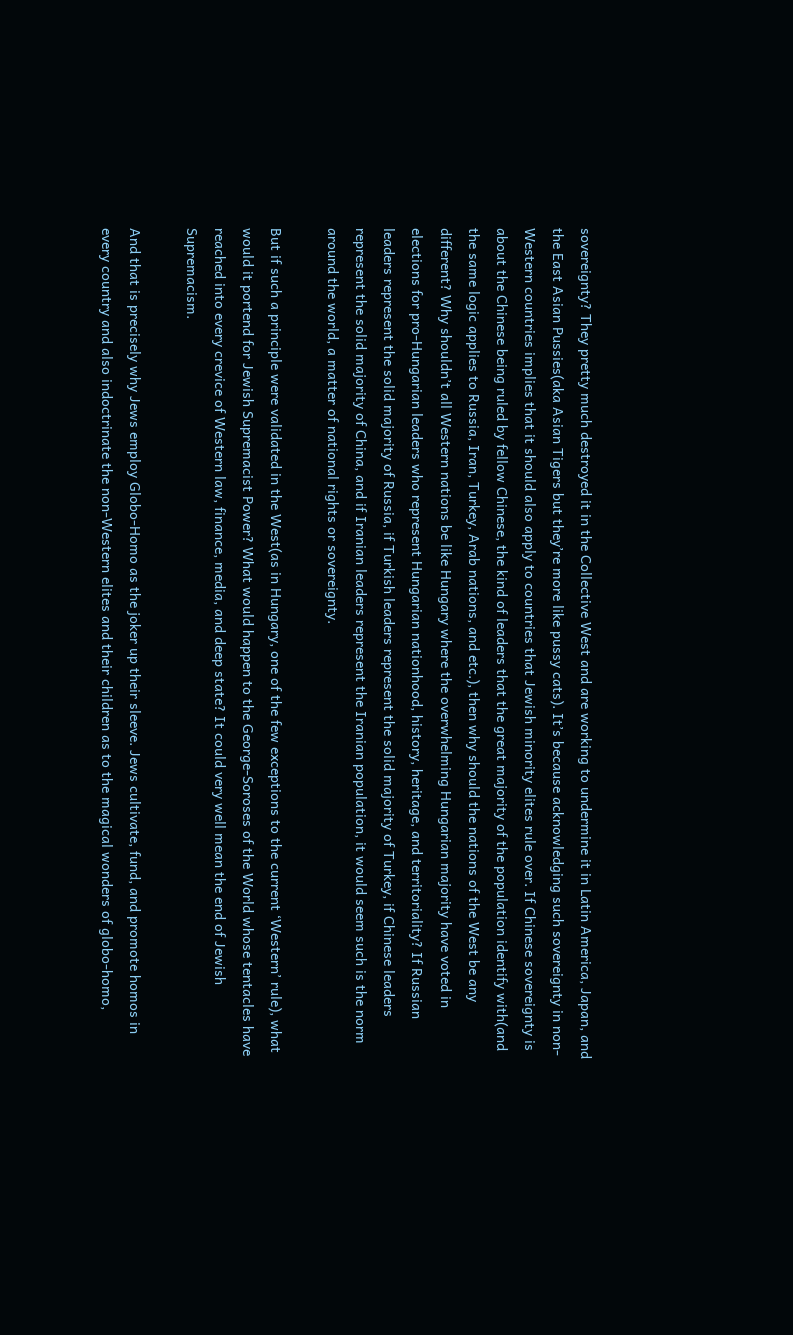sovereignty? They pretty much destroyed it in the Collective West and are working to undermine it in Latin America, Japan, and the East Asian Pussies(aka Asian Tigers but they’re more like pussy cats). It’s because acknowledging such sovereignty in non-Western countries implies that it should also apply to countries that Jewish minority elites rule over. If Chinese sovereignty is about the Chinese being ruled by fellow Chinese, the kind of leaders that the great majority of the population identify with(and the same logic applies to Russia, Iran, Turkey, Arab nations, and etc.), then why should the nations of the West be any different? Why shouldn’t all Western nations be like Hungary where the overwhelming Hungarian majority have voted in elections for pro-Hungarian leaders who represent Hungarian nationhood, history, heritage, and territoriality? If Russian leaders represent the solid majority of Russia, if Turkish leaders represent the solid majority of Turkey, if Chinese leaders represent the solid majority of China, and if Iranian leaders represent the Iranian population, it would seem such is the norm around the world, a matter of national rights or sovereignty.

But if such a principle were validated in the West(as in Hungary, one of the few exceptions to the current ‘Western’ rule), what would it portend for Jewish Supremacist Power? What would happen to the George-Soroses of the World whose tentacles have reached into every crevice of Western law, finance, media, and deep state? It could very well mean the end of Jewish Supremacism.

And that is precisely why Jews employ Globo-Homo as the joker up their sleeve. Jews cultivate, fund, and promote homos in every country and also indoctrinate the non-Western elites and their children as to the magical wonders of globo-homo,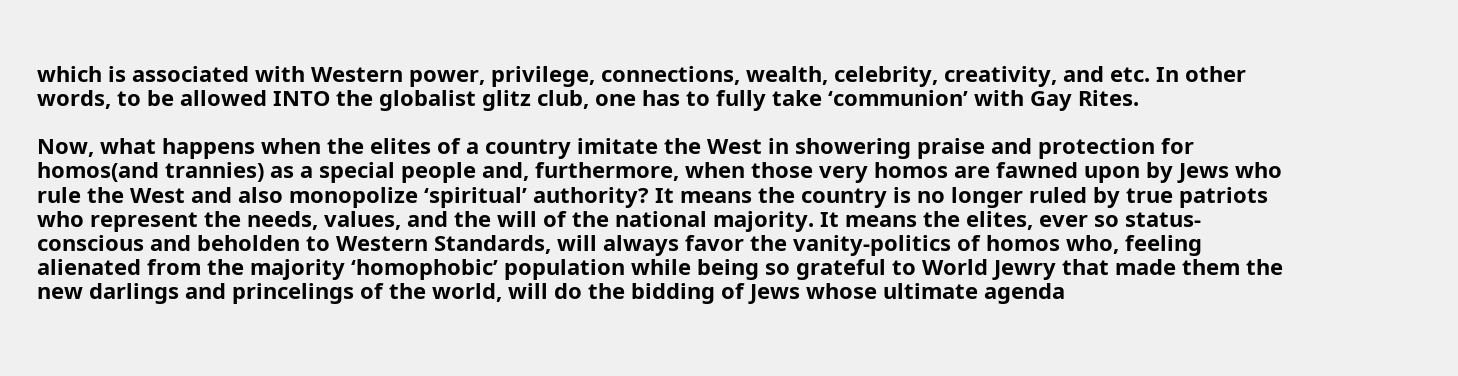which is associated with Western power, privilege, connections, wealth, celebrity, creativity, and etc. In other words, to be allowed INTO the globalist glitz club, one has to fully take ‘communion’ with Gay Rites.

Now, what happens when the elites of a country imitate the West in showering praise and protection for homos(and trannies) as a special people and, furthermore, when those very homos are fawned upon by Jews who rule the West and also monopolize ‘spiritual’ authority? It means the country is no longer ruled by true patriots who represent the needs, values, and the will of the national majority. It means the elites, ever so status-conscious and beholden to Western Standards, will always favor the vanity-politics of homos who, feeling alienated from the majority ‘homophobic’ population while being so grateful to World Jewry that made them the new darlings and princelings of the world, will do the bidding of Jews whose ultimate agenda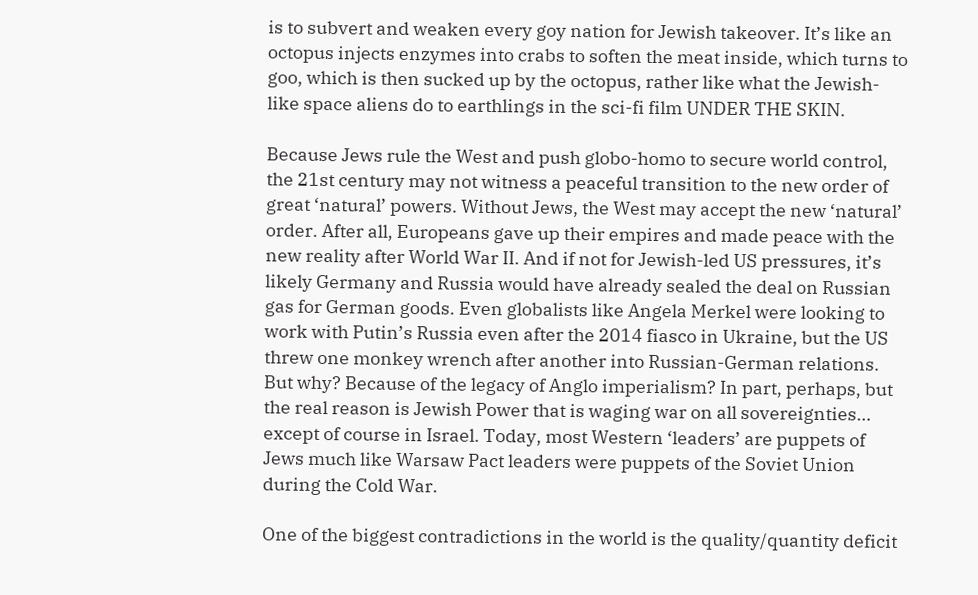is to subvert and weaken every goy nation for Jewish takeover. It’s like an octopus injects enzymes into crabs to soften the meat inside, which turns to goo, which is then sucked up by the octopus, rather like what the Jewish-like space aliens do to earthlings in the sci-fi film UNDER THE SKIN.

Because Jews rule the West and push globo-homo to secure world control, the 21st century may not witness a peaceful transition to the new order of great ‘natural’ powers. Without Jews, the West may accept the new ‘natural’ order. After all, Europeans gave up their empires and made peace with the new reality after World War II. And if not for Jewish-led US pressures, it’s likely Germany and Russia would have already sealed the deal on Russian gas for German goods. Even globalists like Angela Merkel were looking to work with Putin’s Russia even after the 2014 fiasco in Ukraine, but the US threw one monkey wrench after another into Russian-German relations. But why? Because of the legacy of Anglo imperialism? In part, perhaps, but the real reason is Jewish Power that is waging war on all sovereignties… except of course in Israel. Today, most Western ‘leaders’ are puppets of Jews much like Warsaw Pact leaders were puppets of the Soviet Union during the Cold War.

One of the biggest contradictions in the world is the quality/quantity deficit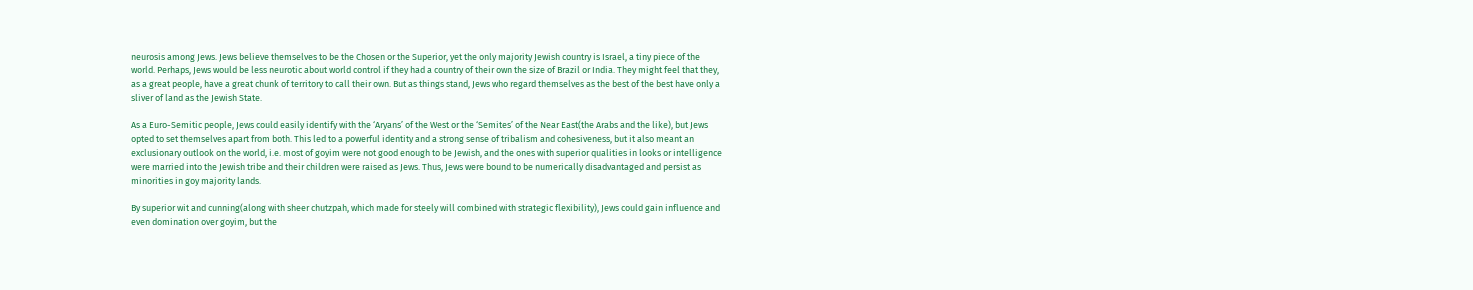neurosis among Jews. Jews believe themselves to be the Chosen or the Superior, yet the only majority Jewish country is Israel, a tiny piece of the world. Perhaps, Jews would be less neurotic about world control if they had a country of their own the size of Brazil or India. They might feel that they, as a great people, have a great chunk of territory to call their own. But as things stand, Jews who regard themselves as the best of the best have only a sliver of land as the Jewish State.

As a Euro-Semitic people, Jews could easily identify with the ‘Aryans’ of the West or the ‘Semites’ of the Near East(the Arabs and the like), but Jews opted to set themselves apart from both. This led to a powerful identity and a strong sense of tribalism and cohesiveness, but it also meant an exclusionary outlook on the world, i.e. most of goyim were not good enough to be Jewish, and the ones with superior qualities in looks or intelligence were married into the Jewish tribe and their children were raised as Jews. Thus, Jews were bound to be numerically disadvantaged and persist as minorities in goy majority lands.

By superior wit and cunning(along with sheer chutzpah, which made for steely will combined with strategic flexibility), Jews could gain influence and even domination over goyim, but the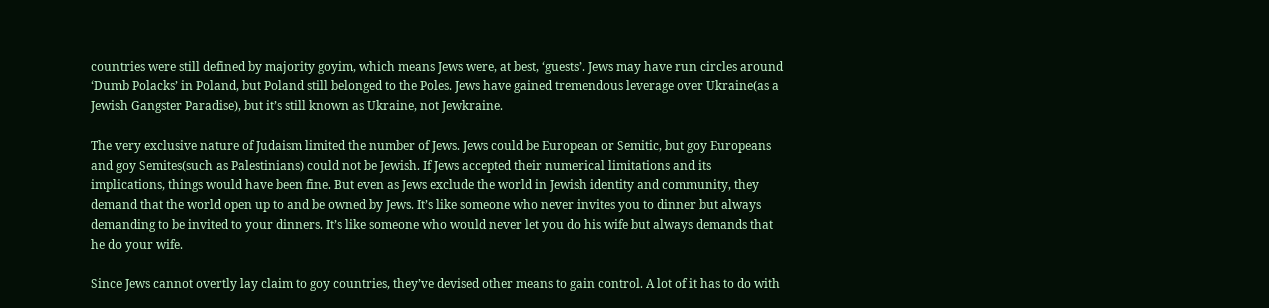countries were still defined by majority goyim, which means Jews were, at best, ‘guests’. Jews may have run circles around ‘Dumb Polacks’ in Poland, but Poland still belonged to the Poles. Jews have gained tremendous leverage over Ukraine(as a Jewish Gangster Paradise), but it’s still known as Ukraine, not Jewkraine.

The very exclusive nature of Judaism limited the number of Jews. Jews could be European or Semitic, but goy Europeans and goy Semites(such as Palestinians) could not be Jewish. If Jews accepted their numerical limitations and its implications, things would have been fine. But even as Jews exclude the world in Jewish identity and community, they demand that the world open up to and be owned by Jews. It’s like someone who never invites you to dinner but always demanding to be invited to your dinners. It’s like someone who would never let you do his wife but always demands that he do your wife.

Since Jews cannot overtly lay claim to goy countries, they’ve devised other means to gain control. A lot of it has to do with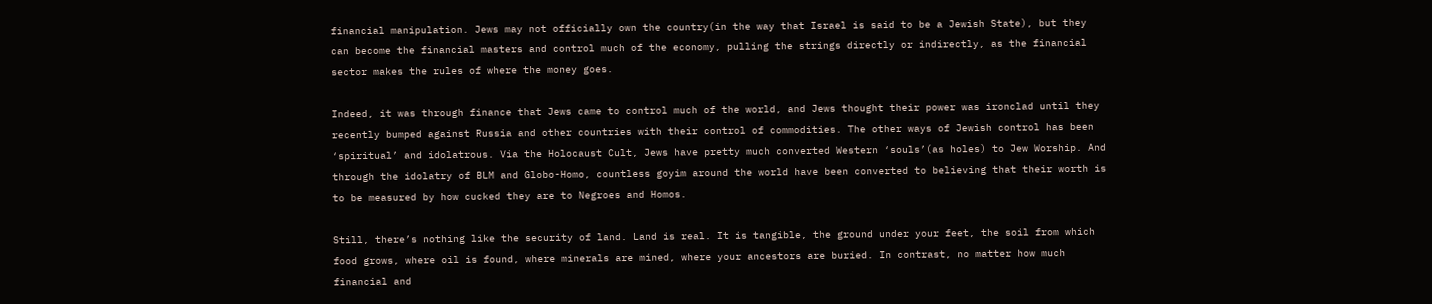financial manipulation. Jews may not officially own the country(in the way that Israel is said to be a Jewish State), but they can become the financial masters and control much of the economy, pulling the strings directly or indirectly, as the financial sector makes the rules of where the money goes.

Indeed, it was through finance that Jews came to control much of the world, and Jews thought their power was ironclad until they recently bumped against Russia and other countries with their control of commodities. The other ways of Jewish control has been ‘spiritual’ and idolatrous. Via the Holocaust Cult, Jews have pretty much converted Western ‘souls’(as holes) to Jew Worship. And through the idolatry of BLM and Globo-Homo, countless goyim around the world have been converted to believing that their worth is to be measured by how cucked they are to Negroes and Homos.

Still, there’s nothing like the security of land. Land is real. It is tangible, the ground under your feet, the soil from which food grows, where oil is found, where minerals are mined, where your ancestors are buried. In contrast, no matter how much financial and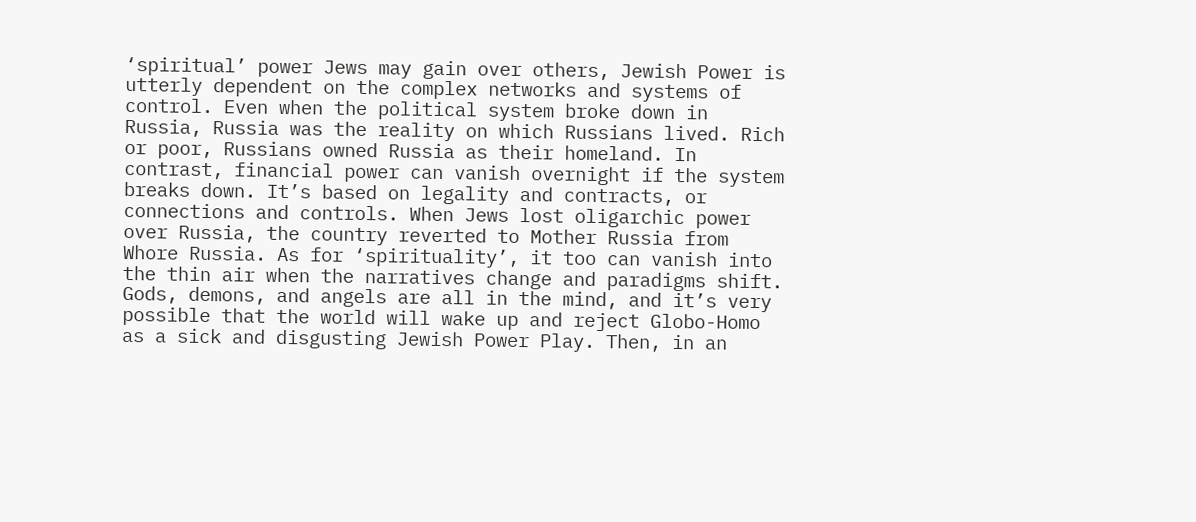‘spiritual’ power Jews may gain over others, Jewish Power is utterly dependent on the complex networks and systems of control. Even when the political system broke down in Russia, Russia was the reality on which Russians lived. Rich or poor, Russians owned Russia as their homeland. In contrast, financial power can vanish overnight if the system breaks down. It’s based on legality and contracts, or connections and controls. When Jews lost oligarchic power over Russia, the country reverted to Mother Russia from Whore Russia. As for ‘spirituality’, it too can vanish into the thin air when the narratives change and paradigms shift. Gods, demons, and angels are all in the mind, and it’s very possible that the world will wake up and reject Globo-Homo as a sick and disgusting Jewish Power Play. Then, in an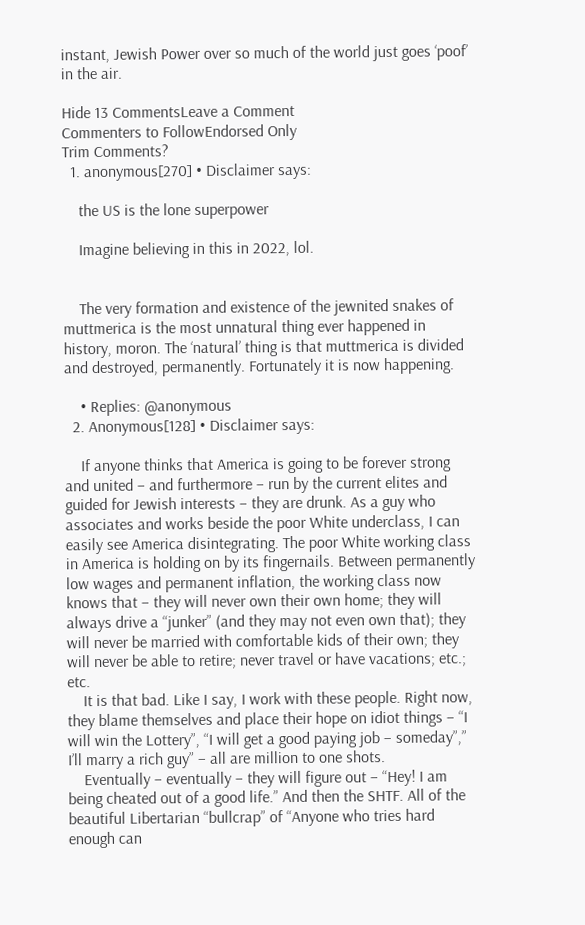instant, Jewish Power over so much of the world just goes ‘poof’ in the air.

Hide 13 CommentsLeave a Comment
Commenters to FollowEndorsed Only
Trim Comments?
  1. anonymous[270] • Disclaimer says:

    the US is the lone superpower

    Imagine believing in this in 2022, lol.


    The very formation and existence of the jewnited snakes of muttmerica is the most unnatural thing ever happened in history, moron. The ‘natural’ thing is that muttmerica is divided and destroyed, permanently. Fortunately it is now happening.

    • Replies: @anonymous
  2. Anonymous[128] • Disclaimer says:

    If anyone thinks that America is going to be forever strong and united – and furthermore – run by the current elites and guided for Jewish interests – they are drunk. As a guy who associates and works beside the poor White underclass, I can easily see America disintegrating. The poor White working class in America is holding on by its fingernails. Between permanently low wages and permanent inflation, the working class now knows that – they will never own their own home; they will always drive a “junker” (and they may not even own that); they will never be married with comfortable kids of their own; they will never be able to retire; never travel or have vacations; etc.; etc.
    It is that bad. Like I say, I work with these people. Right now, they blame themselves and place their hope on idiot things – “I will win the Lottery”, “I will get a good paying job – someday”,” I’ll marry a rich guy” – all are million to one shots.
    Eventually – eventually – they will figure out – “Hey! I am being cheated out of a good life.” And then the SHTF. All of the beautiful Libertarian “bullcrap” of “Anyone who tries hard enough can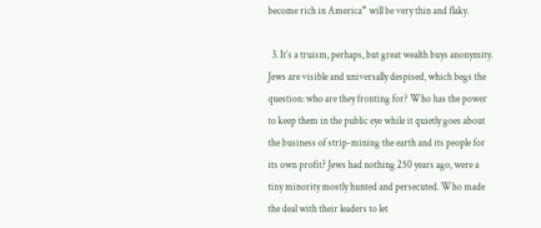become rich in America” will be very thin and flaky.

  3. It’s a truism, perhaps, but great wealth buys anonymity. Jews are visible and universally despised, which begs the question: who are they fronting for? Who has the power to keep them in the public eye while it quietly goes about the business of strip-mining the earth and its people for its own profit? Jews had nothing 250 years ago, were a tiny minority mostly hunted and persecuted. Who made the deal with their leaders to let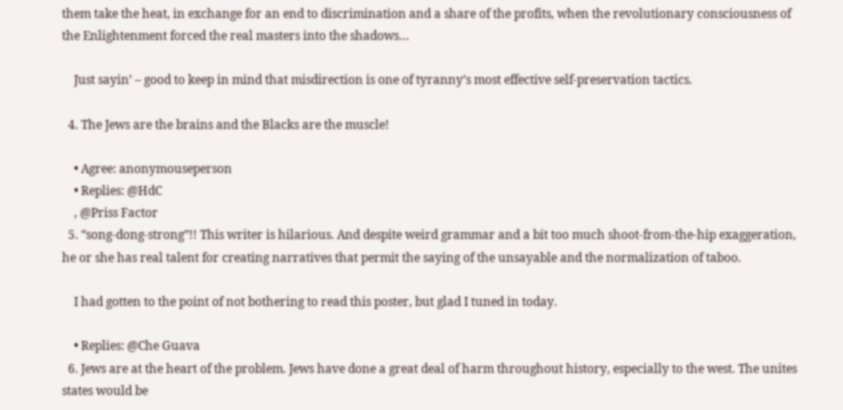them take the heat, in exchange for an end to discrimination and a share of the profits, when the revolutionary consciousness of the Enlightenment forced the real masters into the shadows…

    Just sayin’ – good to keep in mind that misdirection is one of tyranny’s most effective self-preservation tactics.

  4. The Jews are the brains and the Blacks are the muscle!

    • Agree: anonymouseperson
    • Replies: @HdC
    , @Priss Factor
  5. “song-dong-strong”!! This writer is hilarious. And despite weird grammar and a bit too much shoot-from-the-hip exaggeration, he or she has real talent for creating narratives that permit the saying of the unsayable and the normalization of taboo.

    I had gotten to the point of not bothering to read this poster, but glad I tuned in today.

    • Replies: @Che Guava
  6. Jews are at the heart of the problem. Jews have done a great deal of harm throughout history, especially to the west. The unites states would be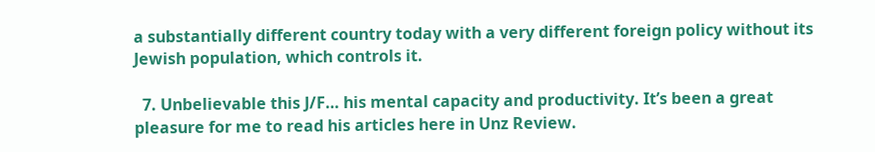a substantially different country today with a very different foreign policy without its Jewish population, which controls it.

  7. Unbelievable this J/F… his mental capacity and productivity. It’s been a great pleasure for me to read his articles here in Unz Review.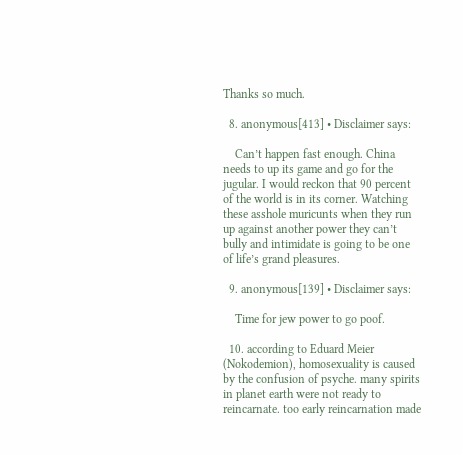Thanks so much.

  8. anonymous[413] • Disclaimer says:

    Can’t happen fast enough. China needs to up its game and go for the jugular. I would reckon that 90 percent of the world is in its corner. Watching these asshole muricunts when they run up against another power they can’t bully and intimidate is going to be one of life’s grand pleasures.

  9. anonymous[139] • Disclaimer says:

    Time for jew power to go poof.

  10. according to Eduard Meier (Nokodemion), homosexuality is caused by the confusion of psyche. many spirits in planet earth were not ready to reincarnate. too early reincarnation made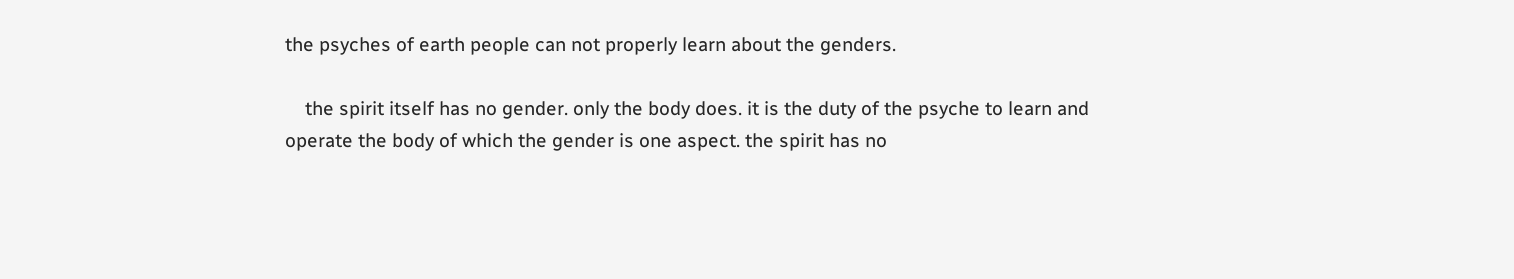the psyches of earth people can not properly learn about the genders.

    the spirit itself has no gender. only the body does. it is the duty of the psyche to learn and operate the body of which the gender is one aspect. the spirit has no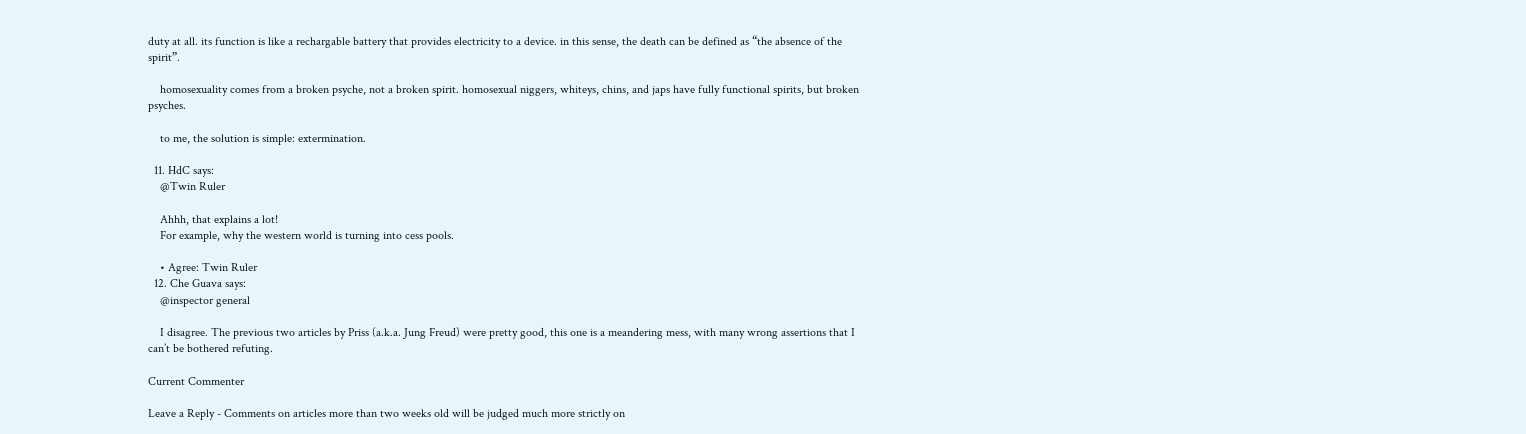duty at all. its function is like a rechargable battery that provides electricity to a device. in this sense, the death can be defined as “the absence of the spirit”.

    homosexuality comes from a broken psyche, not a broken spirit. homosexual niggers, whiteys, chins, and japs have fully functional spirits, but broken psyches.

    to me, the solution is simple: extermination.

  11. HdC says:
    @Twin Ruler

    Ahhh, that explains a lot!
    For example, why the western world is turning into cess pools.

    • Agree: Twin Ruler
  12. Che Guava says:
    @inspector general

    I disagree. The previous two articles by Priss (a.k.a. Jung Freud) were pretty good, this one is a meandering mess, with many wrong assertions that I can’t be bothered refuting.

Current Commenter

Leave a Reply - Comments on articles more than two weeks old will be judged much more strictly on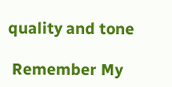quality and tone

 Remember My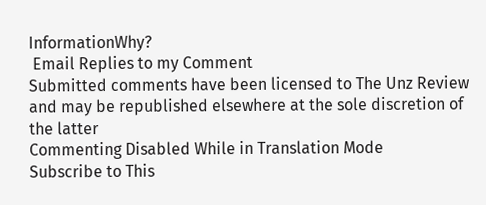InformationWhy?
 Email Replies to my Comment
Submitted comments have been licensed to The Unz Review and may be republished elsewhere at the sole discretion of the latter
Commenting Disabled While in Translation Mode
Subscribe to This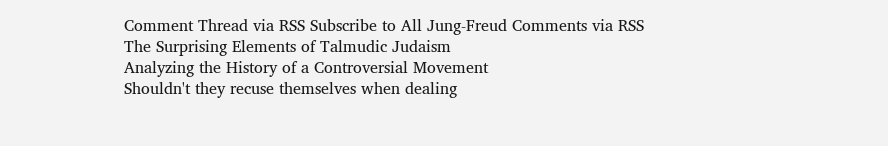Comment Thread via RSS Subscribe to All Jung-Freud Comments via RSS
The Surprising Elements of Talmudic Judaism
Analyzing the History of a Controversial Movement
Shouldn't they recuse themselves when dealing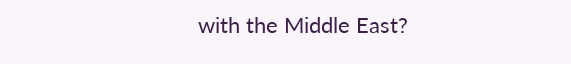with the Middle East?